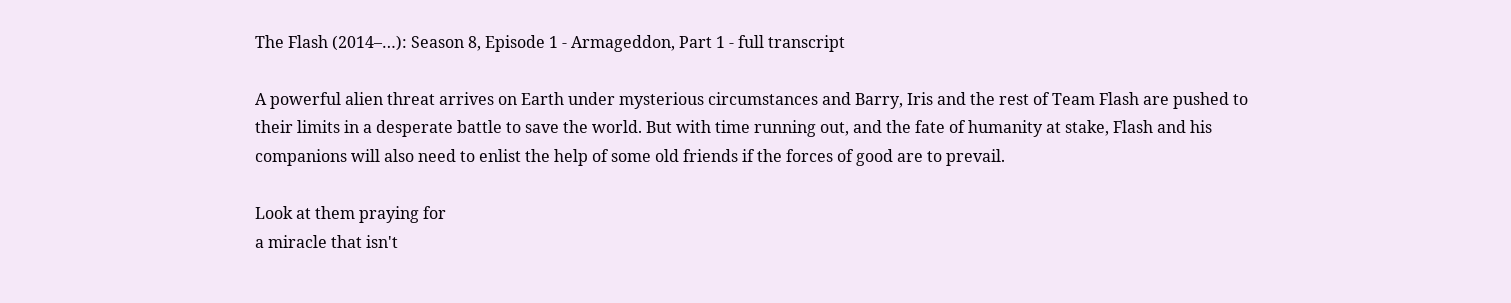The Flash (2014–…): Season 8, Episode 1 - Armageddon, Part 1 - full transcript

A powerful alien threat arrives on Earth under mysterious circumstances and Barry, Iris and the rest of Team Flash are pushed to their limits in a desperate battle to save the world. But with time running out, and the fate of humanity at stake, Flash and his companions will also need to enlist the help of some old friends if the forces of good are to prevail.

Look at them praying for
a miracle that isn't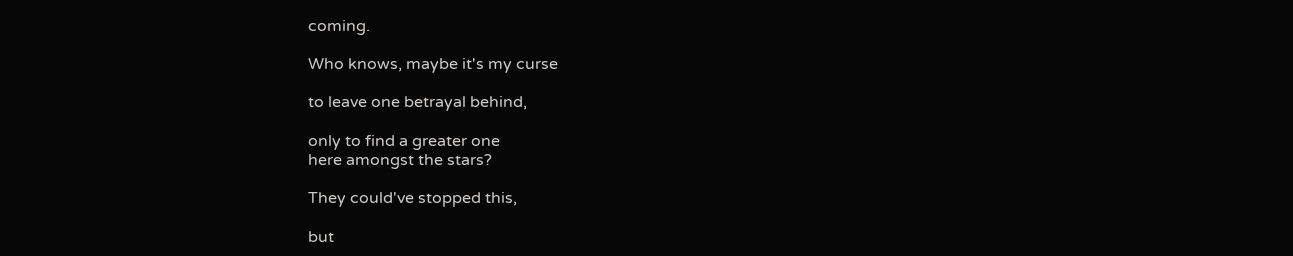coming.

Who knows, maybe it's my curse

to leave one betrayal behind,

only to find a greater one
here amongst the stars?

They could've stopped this,

but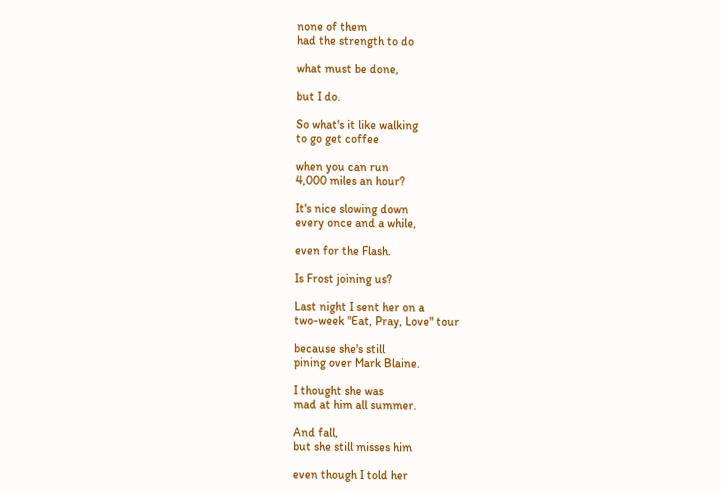none of them
had the strength to do

what must be done,

but I do.

So what's it like walking
to go get coffee

when you can run
4,000 miles an hour?

It's nice slowing down
every once and a while,

even for the Flash.

Is Frost joining us?

Last night I sent her on a
two-week "Eat, Pray, Love" tour

because she's still
pining over Mark Blaine.

I thought she was
mad at him all summer.

And fall,
but she still misses him

even though I told her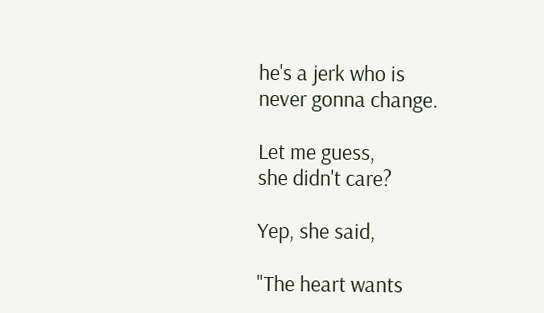he's a jerk who is
never gonna change.

Let me guess,
she didn't care?

Yep, she said,

"The heart wants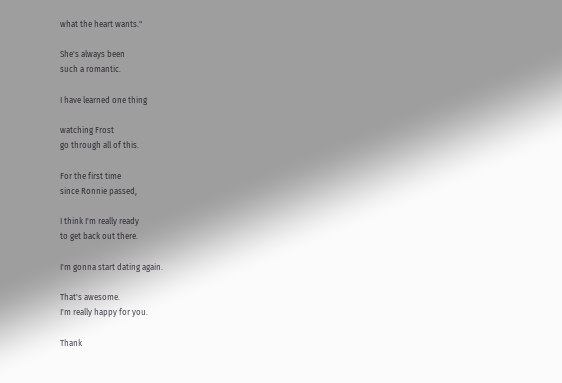what the heart wants."

She's always been
such a romantic.

I have learned one thing

watching Frost
go through all of this.

For the first time
since Ronnie passed,

I think I'm really ready
to get back out there.

I'm gonna start dating again.

That's awesome.
I'm really happy for you.

Thank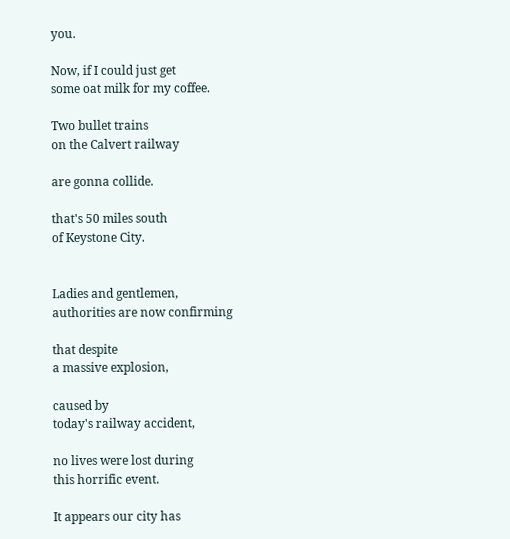you.

Now, if I could just get
some oat milk for my coffee.

Two bullet trains
on the Calvert railway

are gonna collide.

that's 50 miles south
of Keystone City.


Ladies and gentlemen,
authorities are now confirming

that despite
a massive explosion,

caused by
today's railway accident,

no lives were lost during
this horrific event.

It appears our city has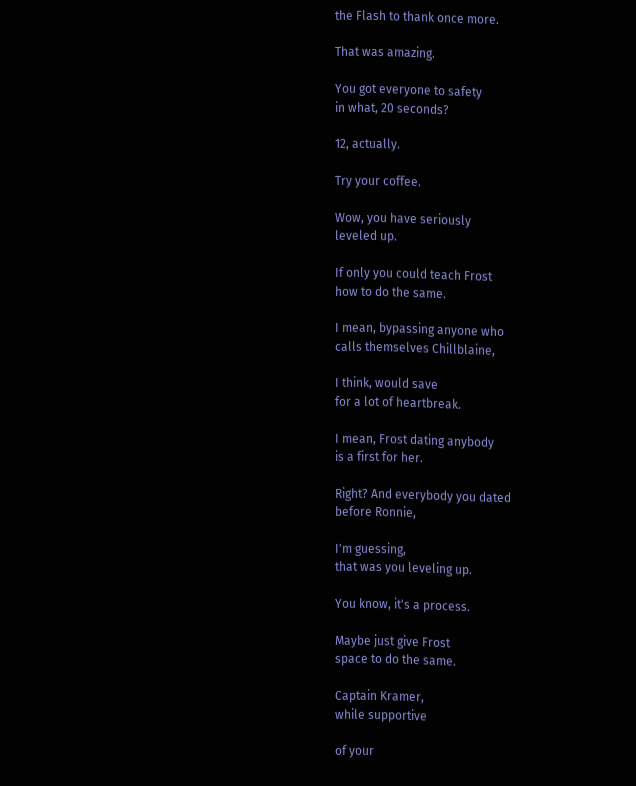the Flash to thank once more.

That was amazing.

You got everyone to safety
in what, 20 seconds?

12, actually.

Try your coffee.

Wow, you have seriously
leveled up.

If only you could teach Frost
how to do the same.

I mean, bypassing anyone who
calls themselves Chillblaine,

I think, would save
for a lot of heartbreak.

I mean, Frost dating anybody
is a first for her.

Right? And everybody you dated
before Ronnie,

I'm guessing,
that was you leveling up.

You know, it's a process.

Maybe just give Frost
space to do the same.

Captain Kramer,
while supportive

of your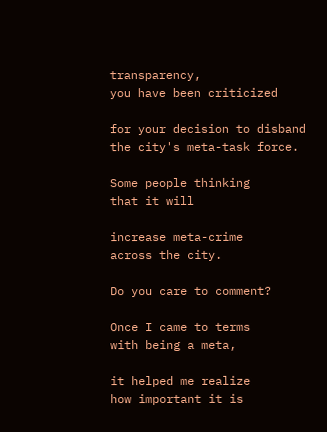transparency,
you have been criticized

for your decision to disband
the city's meta-task force.

Some people thinking
that it will

increase meta-crime
across the city.

Do you care to comment?

Once I came to terms
with being a meta,

it helped me realize
how important it is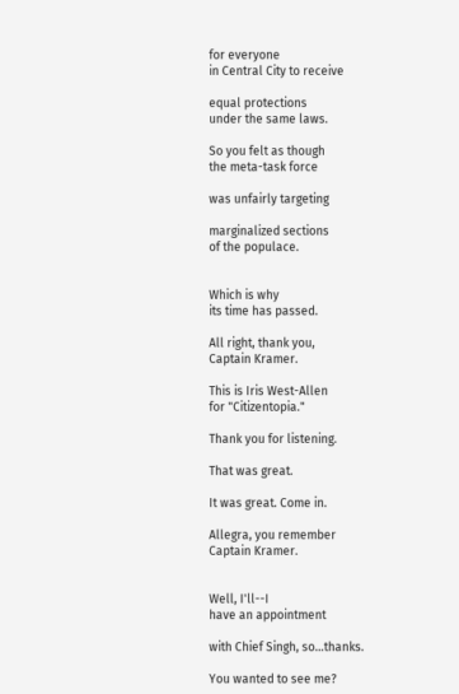for everyone
in Central City to receive

equal protections
under the same laws.

So you felt as though
the meta-task force

was unfairly targeting

marginalized sections
of the populace.


Which is why
its time has passed.

All right, thank you,
Captain Kramer.

This is Iris West-Allen
for "Citizentopia."

Thank you for listening.

That was great.

It was great. Come in.

Allegra, you remember
Captain Kramer.


Well, I'll--I
have an appointment

with Chief Singh, so...thanks.

You wanted to see me?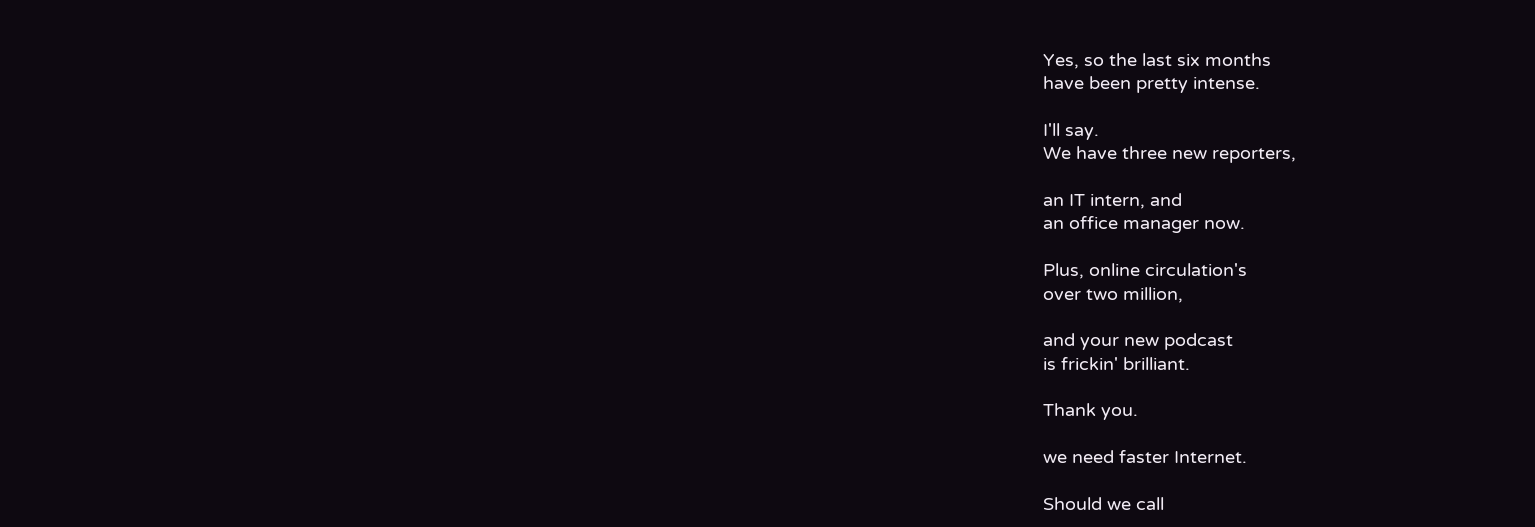Yes, so the last six months
have been pretty intense.

I'll say.
We have three new reporters,

an IT intern, and
an office manager now.

Plus, online circulation's
over two million,

and your new podcast
is frickin' brilliant.

Thank you.

we need faster Internet.

Should we call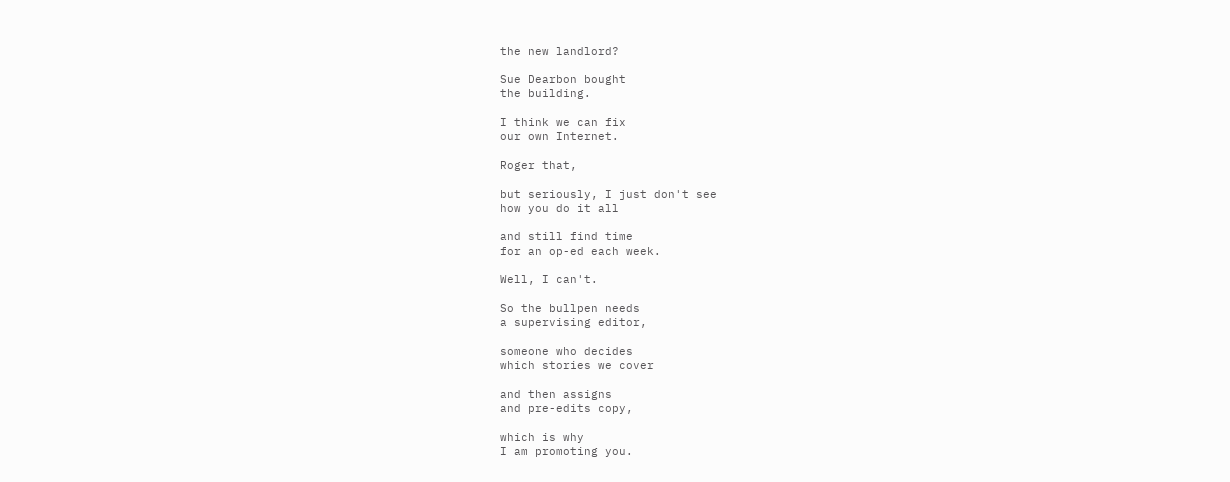the new landlord?

Sue Dearbon bought
the building.

I think we can fix
our own Internet.

Roger that,

but seriously, I just don't see
how you do it all

and still find time
for an op-ed each week.

Well, I can't.

So the bullpen needs
a supervising editor,

someone who decides
which stories we cover

and then assigns
and pre-edits copy,

which is why
I am promoting you.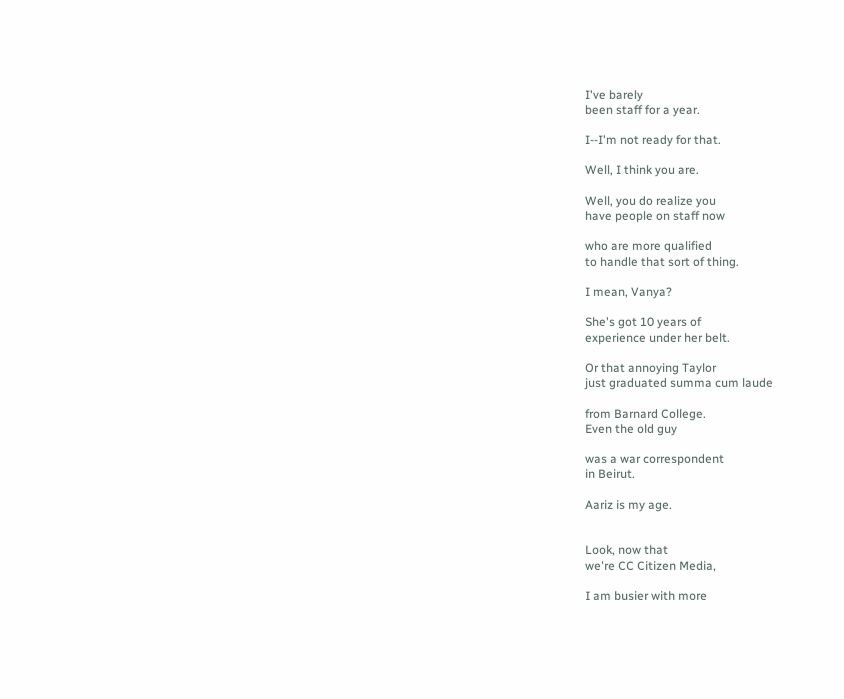I've barely
been staff for a year.

I--I'm not ready for that.

Well, I think you are.

Well, you do realize you
have people on staff now

who are more qualified
to handle that sort of thing.

I mean, Vanya?

She's got 10 years of
experience under her belt.

Or that annoying Taylor
just graduated summa cum laude

from Barnard College.
Even the old guy

was a war correspondent
in Beirut.

Aariz is my age.


Look, now that
we're CC Citizen Media,

I am busier with more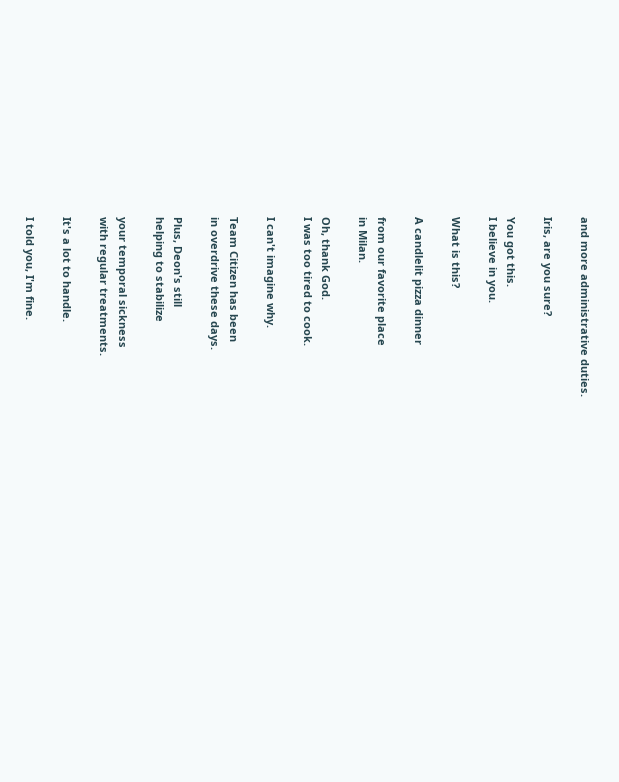and more administrative duties.

Iris, are you sure?

You got this.
I believe in you.

What is this?

A candlelit pizza dinner

from our favorite place
in Milan.

Oh, thank God.
I was too tired to cook.

I can't imagine why.

Team Citizen has been
in overdrive these days.

Plus, Deon's still
helping to stabilize

your temporal sickness
with regular treatments.

It's a lot to handle.

I told you, I'm fine.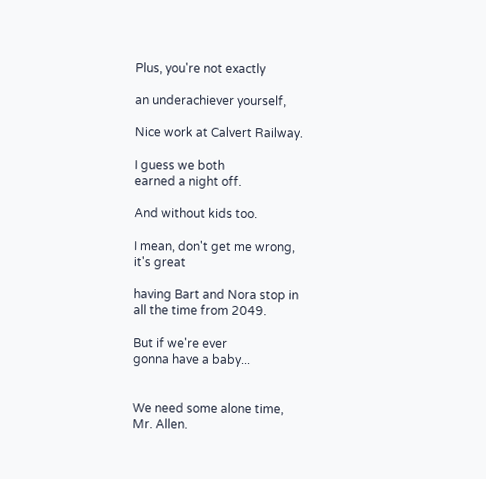Plus, you're not exactly

an underachiever yourself,

Nice work at Calvert Railway.

I guess we both
earned a night off.

And without kids too.

I mean, don't get me wrong,
it's great

having Bart and Nora stop in
all the time from 2049.

But if we're ever
gonna have a baby...


We need some alone time,
Mr. Allen.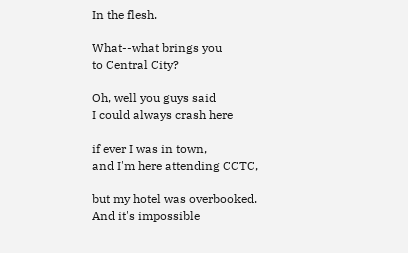In the flesh.

What--what brings you
to Central City?

Oh, well you guys said
I could always crash here

if ever I was in town,
and I'm here attending CCTC,

but my hotel was overbooked.
And it's impossible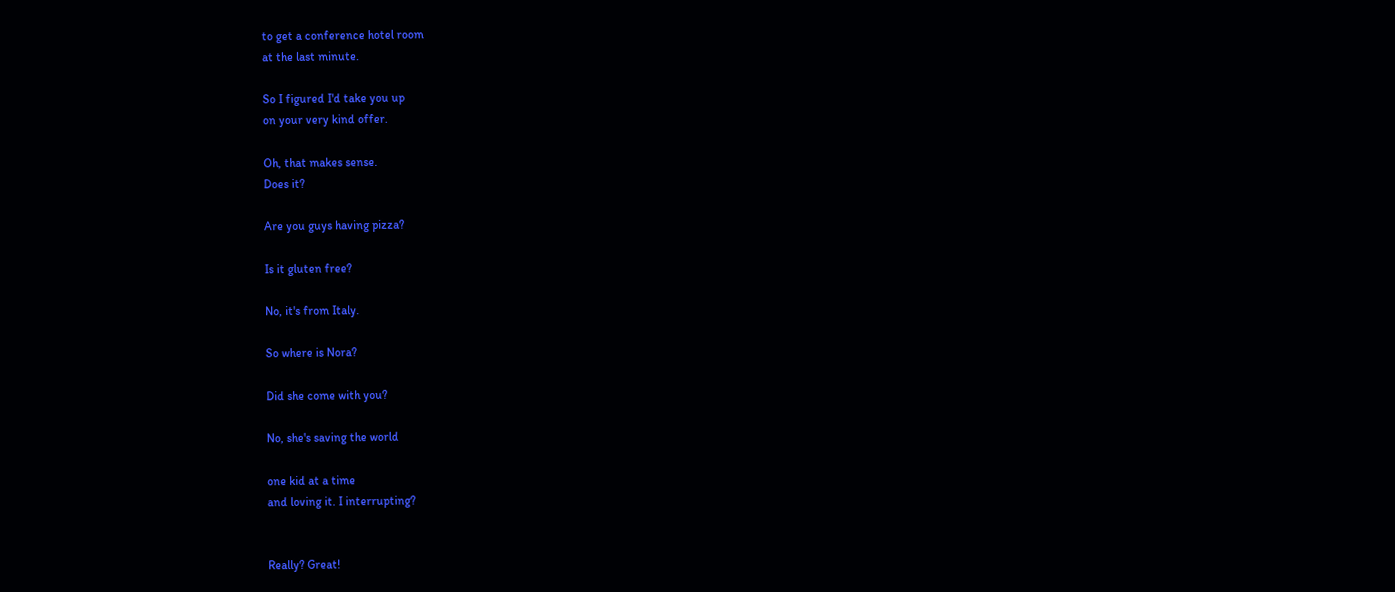to get a conference hotel room
at the last minute.

So I figured I'd take you up
on your very kind offer.

Oh, that makes sense.
Does it?

Are you guys having pizza?

Is it gluten free?

No, it's from Italy.

So where is Nora?

Did she come with you?

No, she's saving the world

one kid at a time
and loving it. I interrupting?


Really? Great!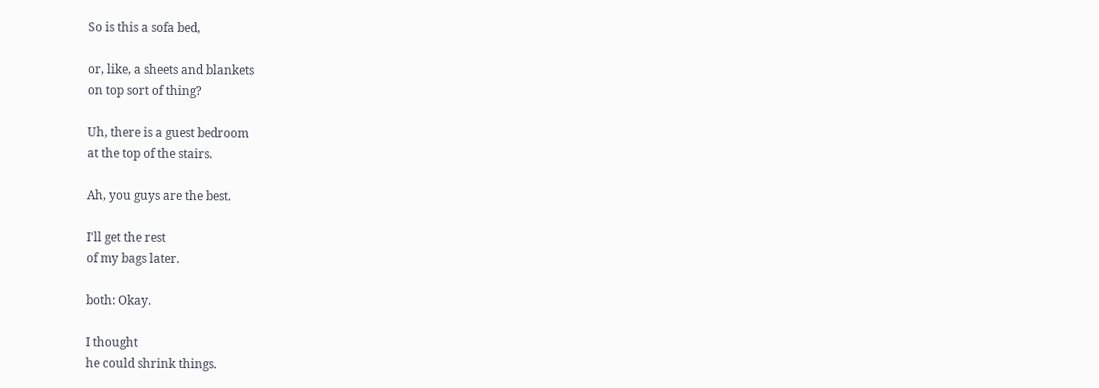So is this a sofa bed,

or, like, a sheets and blankets
on top sort of thing?

Uh, there is a guest bedroom
at the top of the stairs.

Ah, you guys are the best.

I'll get the rest
of my bags later.

both: Okay.

I thought
he could shrink things.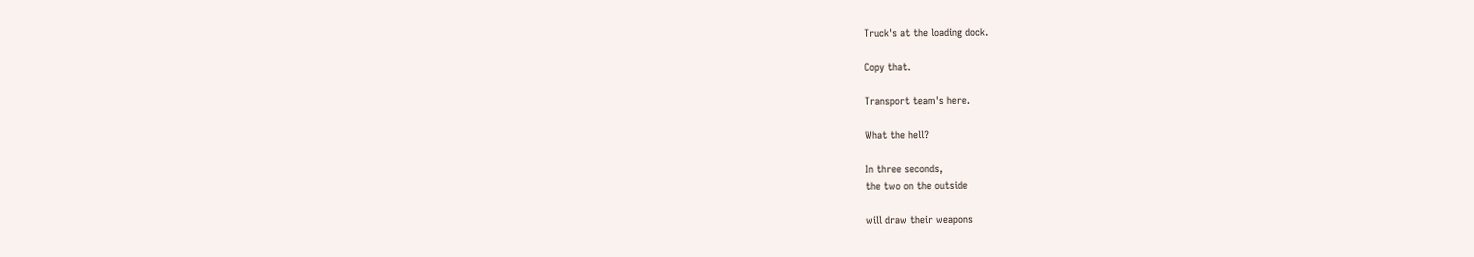Truck's at the loading dock.

Copy that.

Transport team's here.

What the hell?

In three seconds,
the two on the outside

will draw their weapons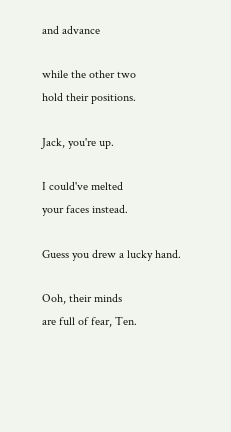and advance

while the other two
hold their positions.

Jack, you're up.

I could've melted
your faces instead.

Guess you drew a lucky hand.

Ooh, their minds
are full of fear, Ten.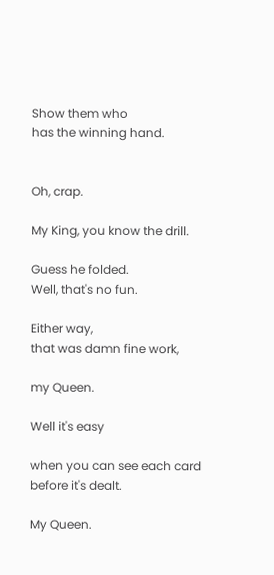Show them who
has the winning hand.


Oh, crap.

My King, you know the drill.

Guess he folded.
Well, that's no fun.

Either way,
that was damn fine work,

my Queen.

Well it's easy

when you can see each card
before it's dealt.

My Queen.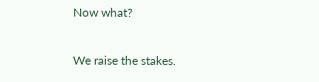Now what?

We raise the stakes.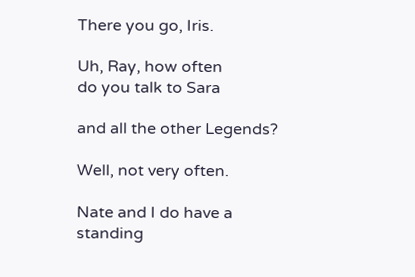There you go, Iris.

Uh, Ray, how often
do you talk to Sara

and all the other Legends?

Well, not very often.

Nate and I do have a standing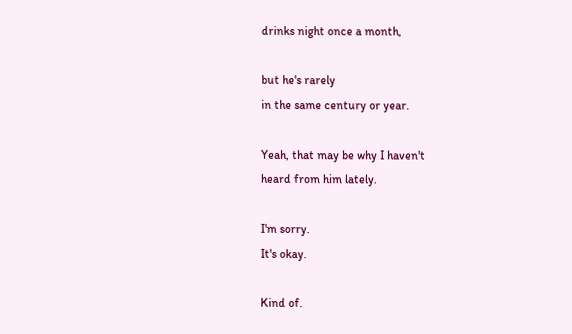drinks night once a month,

but he's rarely
in the same century or year.

Yeah, that may be why I haven't
heard from him lately.

I'm sorry.
It's okay.

Kind of.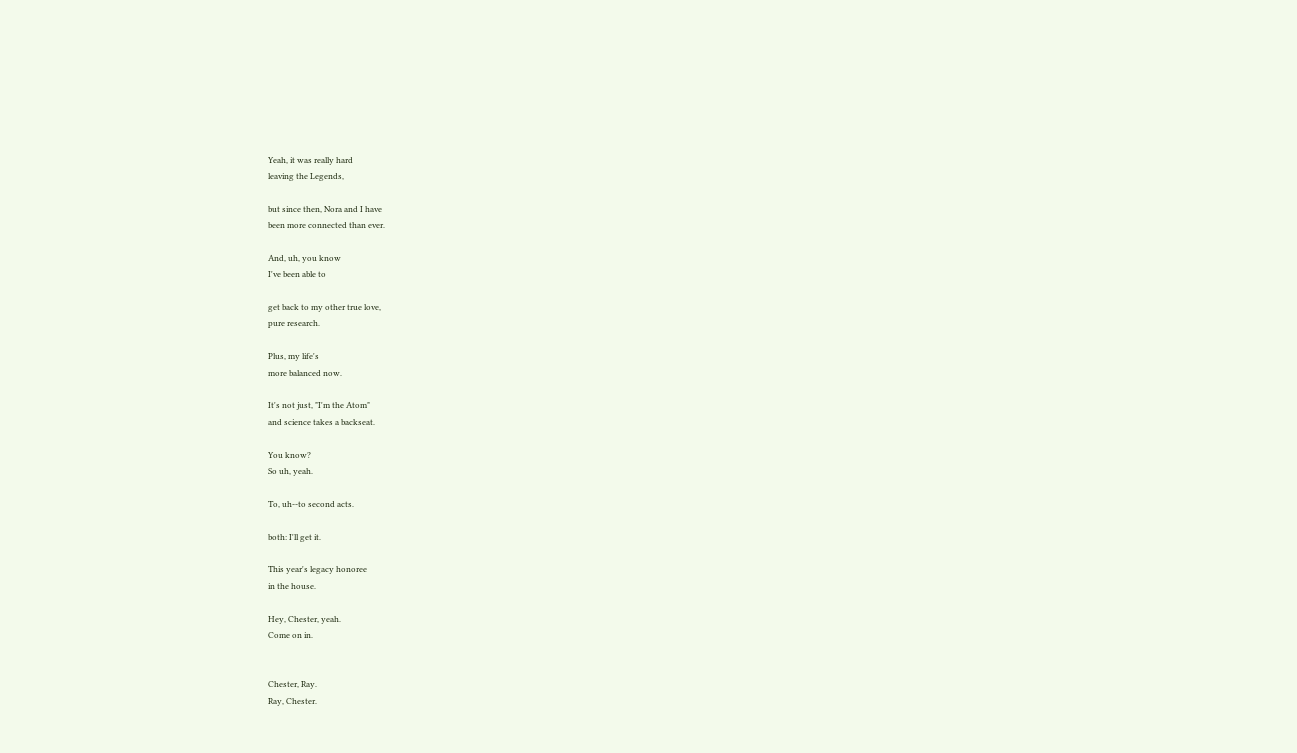Yeah, it was really hard
leaving the Legends,

but since then, Nora and I have
been more connected than ever.

And, uh, you know
I've been able to

get back to my other true love,
pure research.

Plus, my life's
more balanced now.

It's not just, "I'm the Atom"
and science takes a backseat.

You know?
So uh, yeah.

To, uh--to second acts.

both: I'll get it.

This year's legacy honoree
in the house.

Hey, Chester, yeah.
Come on in.


Chester, Ray.
Ray, Chester.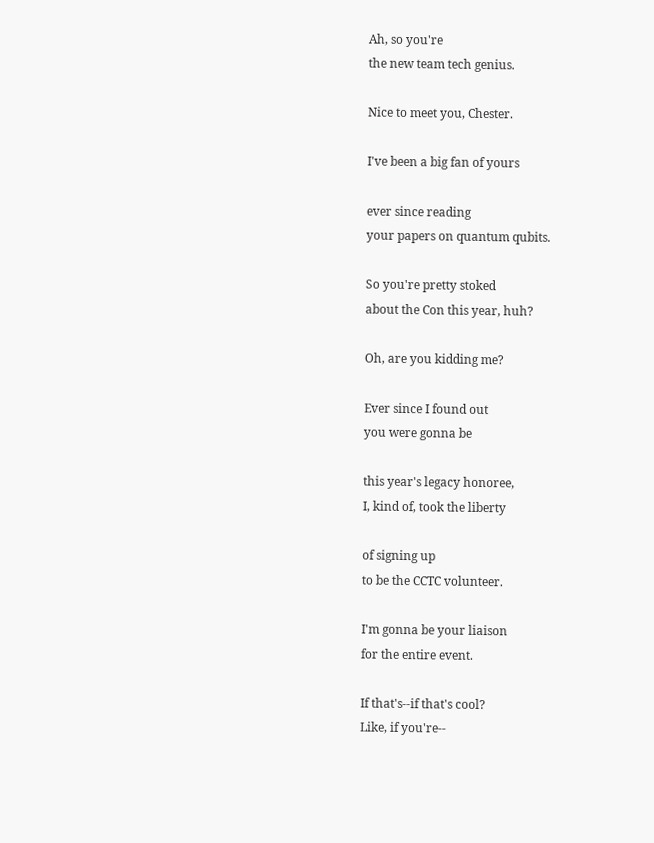Ah, so you're
the new team tech genius.

Nice to meet you, Chester.

I've been a big fan of yours

ever since reading
your papers on quantum qubits.

So you're pretty stoked
about the Con this year, huh?

Oh, are you kidding me?

Ever since I found out
you were gonna be

this year's legacy honoree,
I, kind of, took the liberty

of signing up
to be the CCTC volunteer.

I'm gonna be your liaison
for the entire event.

If that's--if that's cool?
Like, if you're--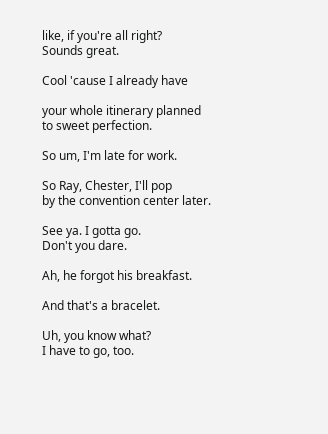like, if you're all right?
Sounds great.

Cool 'cause I already have

your whole itinerary planned
to sweet perfection.

So um, I'm late for work.

So Ray, Chester, I'll pop
by the convention center later.

See ya. I gotta go.
Don't you dare.

Ah, he forgot his breakfast.

And that's a bracelet.

Uh, you know what?
I have to go, too.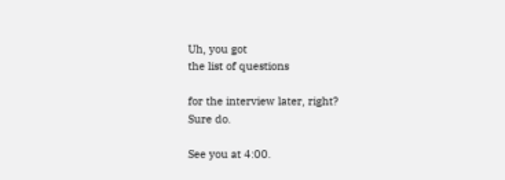Uh, you got
the list of questions

for the interview later, right?
Sure do.

See you at 4:00.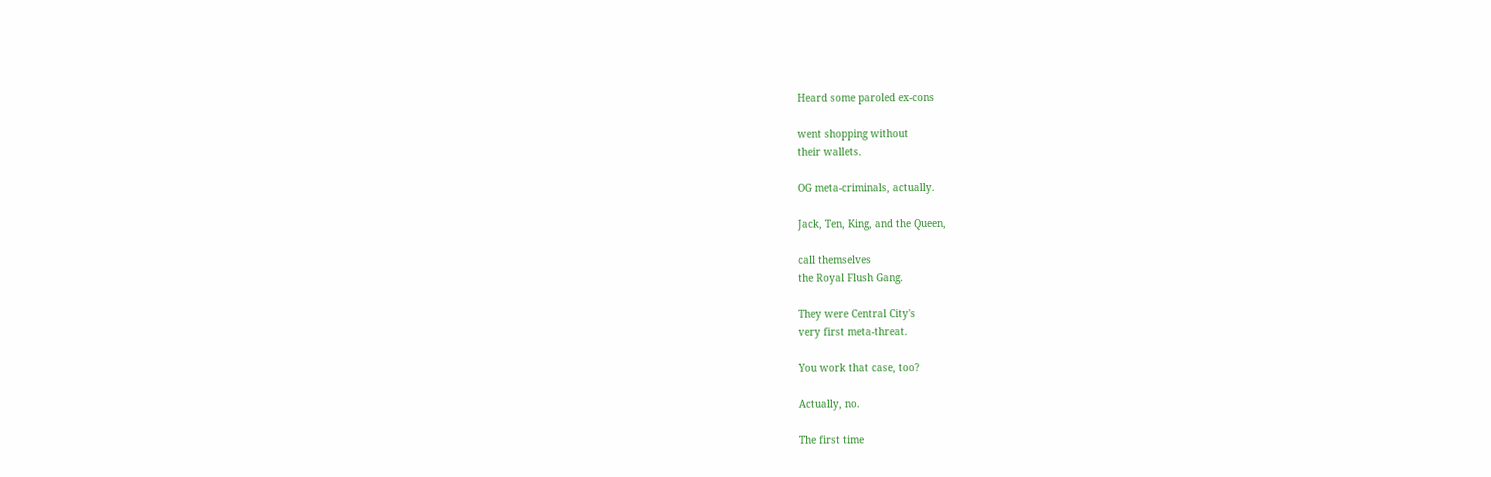Heard some paroled ex-cons

went shopping without
their wallets.

OG meta-criminals, actually.

Jack, Ten, King, and the Queen,

call themselves
the Royal Flush Gang.

They were Central City's
very first meta-threat.

You work that case, too?

Actually, no.

The first time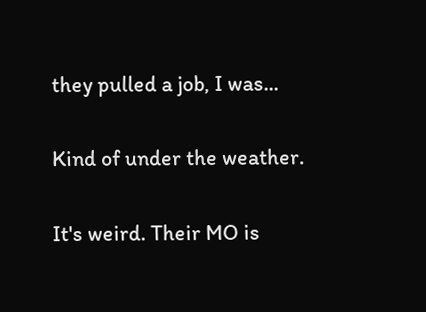they pulled a job, I was...

Kind of under the weather.

It's weird. Their MO is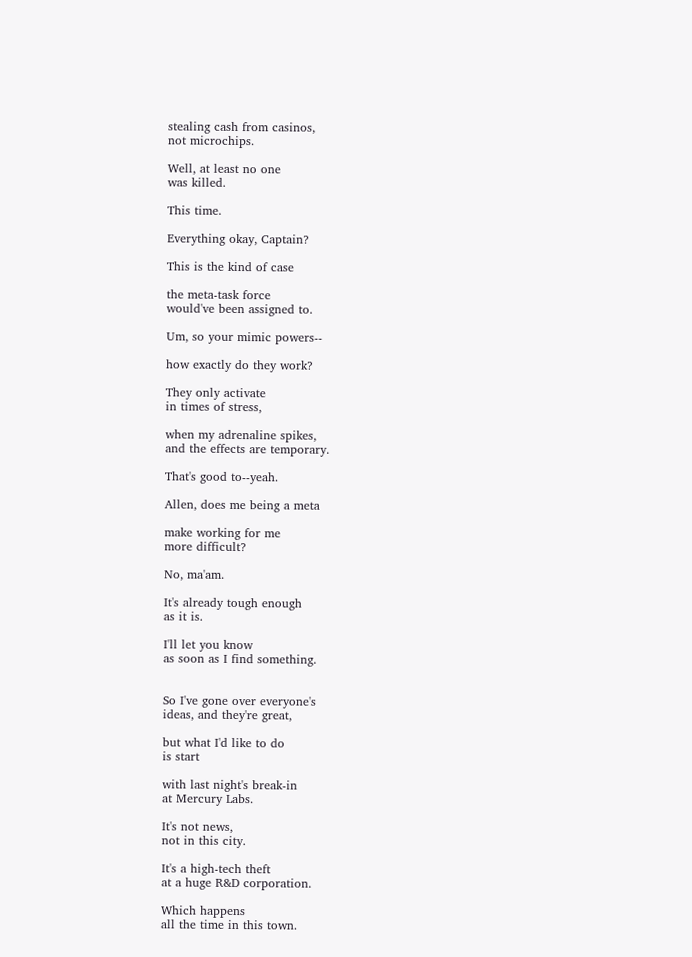stealing cash from casinos,
not microchips.

Well, at least no one
was killed.

This time.

Everything okay, Captain?

This is the kind of case

the meta-task force
would've been assigned to.

Um, so your mimic powers--

how exactly do they work?

They only activate
in times of stress,

when my adrenaline spikes,
and the effects are temporary.

That's good to--yeah.

Allen, does me being a meta

make working for me
more difficult?

No, ma'am.

It's already tough enough
as it is.

I'll let you know
as soon as I find something.


So I've gone over everyone's
ideas, and they're great,

but what I'd like to do
is start

with last night's break-in
at Mercury Labs.

It's not news,
not in this city.

It's a high-tech theft
at a huge R&D corporation.

Which happens
all the time in this town.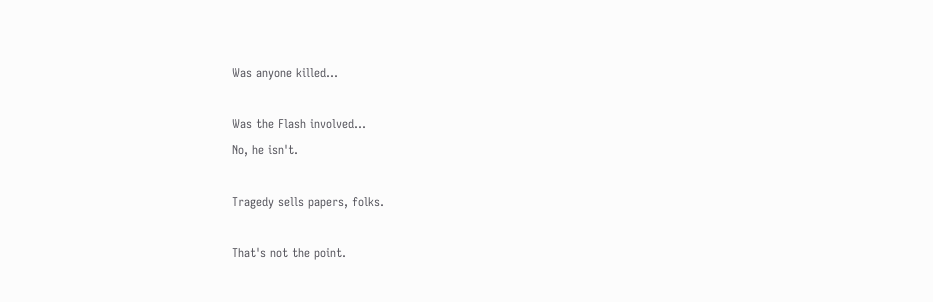Was anyone killed...

Was the Flash involved...
No, he isn't.

Tragedy sells papers, folks.

That's not the point.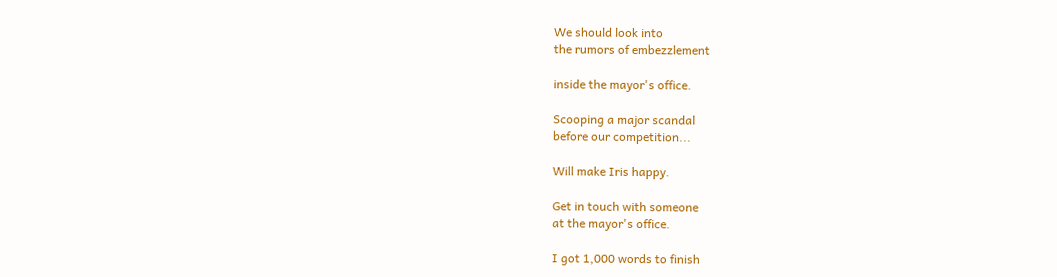We should look into
the rumors of embezzlement

inside the mayor's office.

Scooping a major scandal
before our competition...

Will make Iris happy.

Get in touch with someone
at the mayor's office.

I got 1,000 words to finish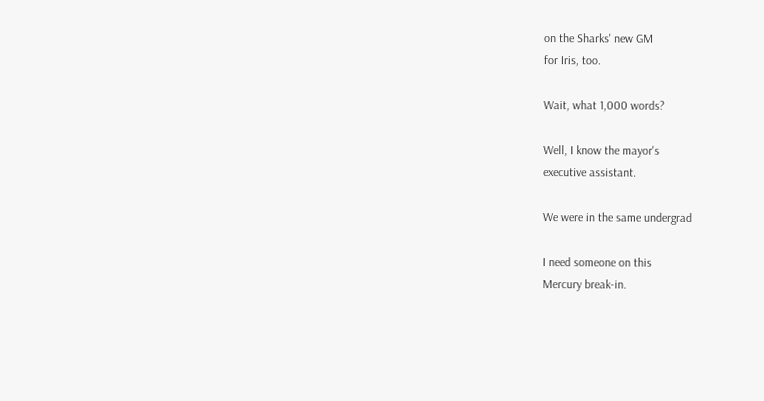on the Sharks' new GM
for Iris, too.

Wait, what 1,000 words?

Well, I know the mayor's
executive assistant.

We were in the same undergrad

I need someone on this
Mercury break-in.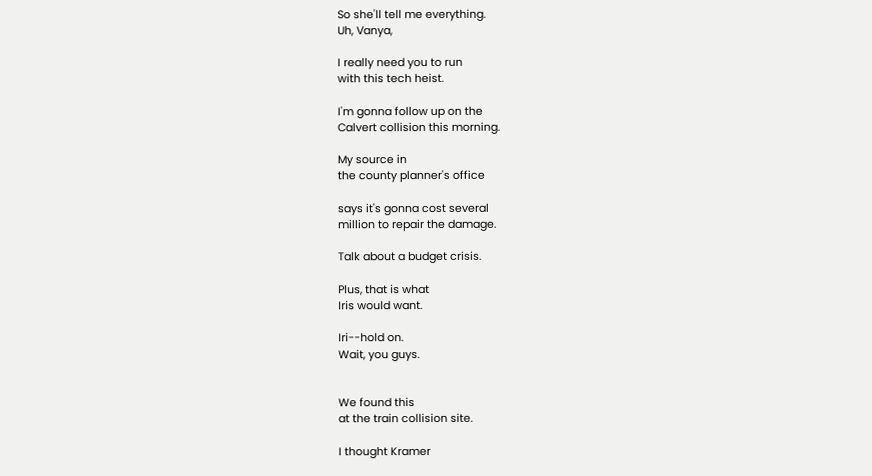So she'll tell me everything.
Uh, Vanya,

I really need you to run
with this tech heist.

I'm gonna follow up on the
Calvert collision this morning.

My source in
the county planner's office

says it's gonna cost several
million to repair the damage.

Talk about a budget crisis.

Plus, that is what
Iris would want.

Iri--hold on.
Wait, you guys.


We found this
at the train collision site.

I thought Kramer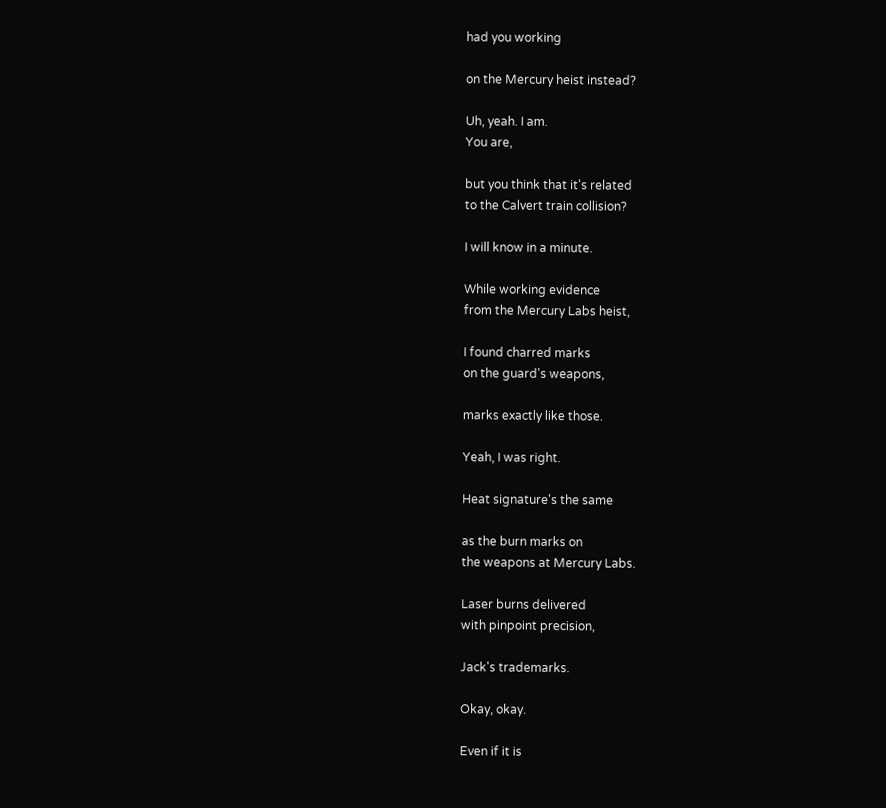had you working

on the Mercury heist instead?

Uh, yeah. I am.
You are,

but you think that it's related
to the Calvert train collision?

I will know in a minute.

While working evidence
from the Mercury Labs heist,

I found charred marks
on the guard's weapons,

marks exactly like those.

Yeah, I was right.

Heat signature's the same

as the burn marks on
the weapons at Mercury Labs.

Laser burns delivered
with pinpoint precision,

Jack's trademarks.

Okay, okay.

Even if it is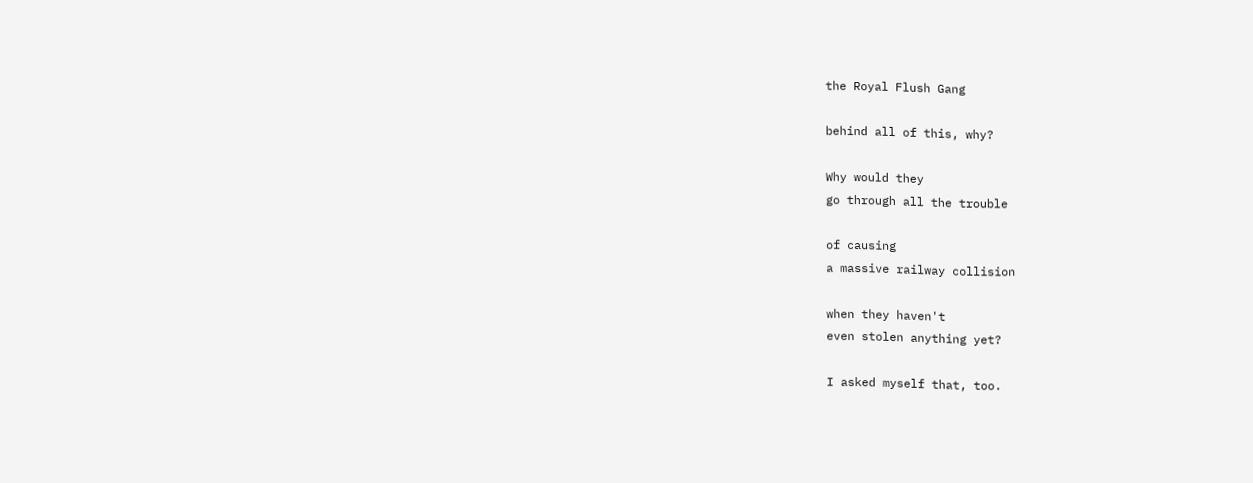the Royal Flush Gang

behind all of this, why?

Why would they
go through all the trouble

of causing
a massive railway collision

when they haven't
even stolen anything yet?

I asked myself that, too.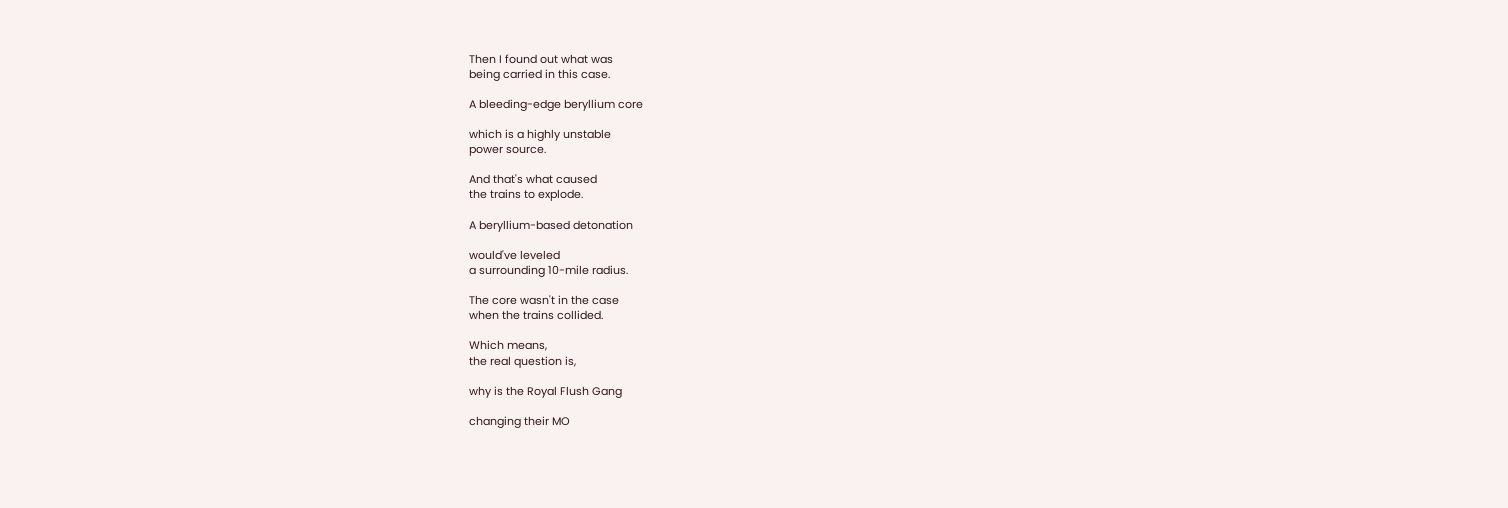Then I found out what was
being carried in this case.

A bleeding-edge beryllium core

which is a highly unstable
power source.

And that's what caused
the trains to explode.

A beryllium-based detonation

would've leveled
a surrounding 10-mile radius.

The core wasn't in the case
when the trains collided.

Which means,
the real question is,

why is the Royal Flush Gang

changing their MO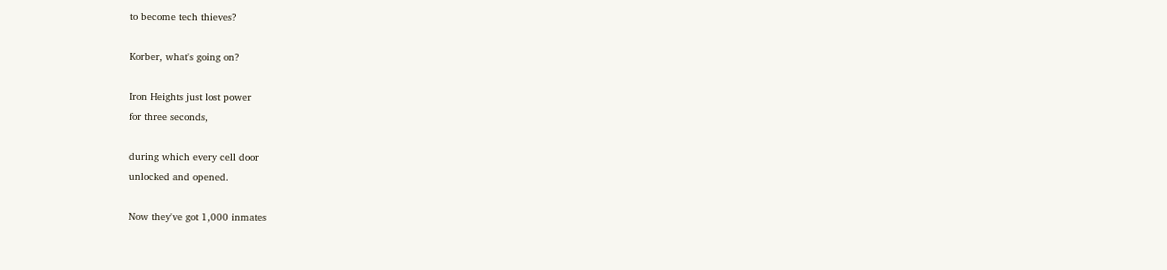to become tech thieves?

Korber, what's going on?

Iron Heights just lost power
for three seconds,

during which every cell door
unlocked and opened.

Now they've got 1,000 inmates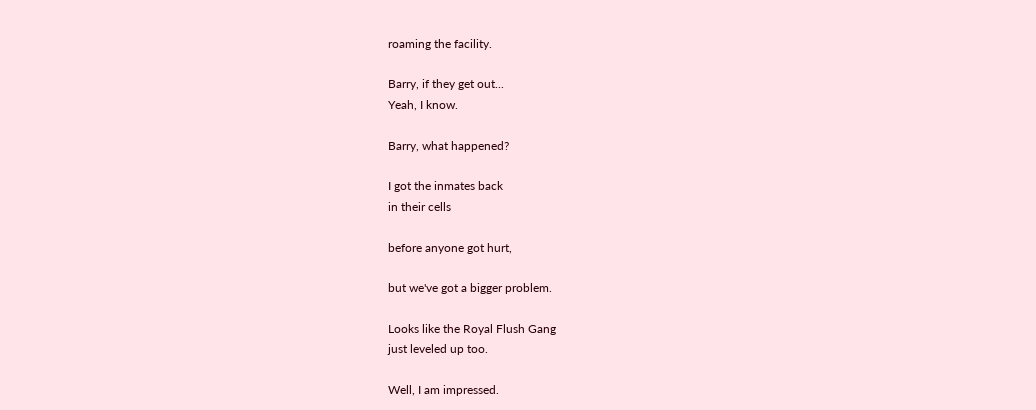roaming the facility.

Barry, if they get out...
Yeah, I know.

Barry, what happened?

I got the inmates back
in their cells

before anyone got hurt,

but we've got a bigger problem.

Looks like the Royal Flush Gang
just leveled up too.

Well, I am impressed.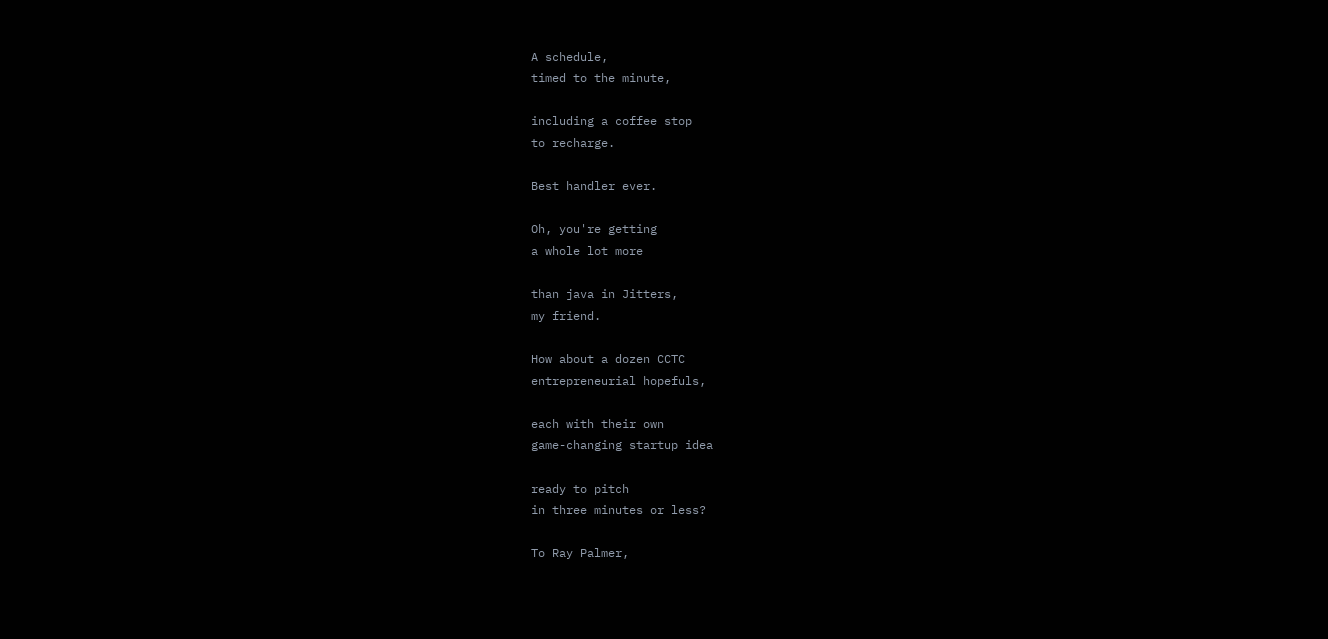A schedule,
timed to the minute,

including a coffee stop
to recharge.

Best handler ever.

Oh, you're getting
a whole lot more

than java in Jitters,
my friend.

How about a dozen CCTC
entrepreneurial hopefuls,

each with their own
game-changing startup idea

ready to pitch
in three minutes or less?

To Ray Palmer,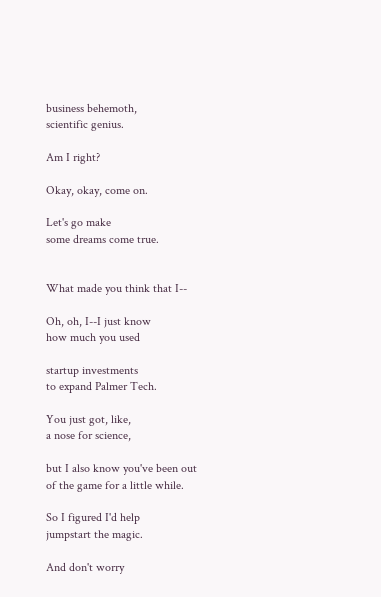business behemoth,
scientific genius.

Am I right?

Okay, okay, come on.

Let's go make
some dreams come true.


What made you think that I--

Oh, oh, I--I just know
how much you used

startup investments
to expand Palmer Tech.

You just got, like,
a nose for science,

but I also know you've been out
of the game for a little while.

So I figured I'd help
jumpstart the magic.

And don't worry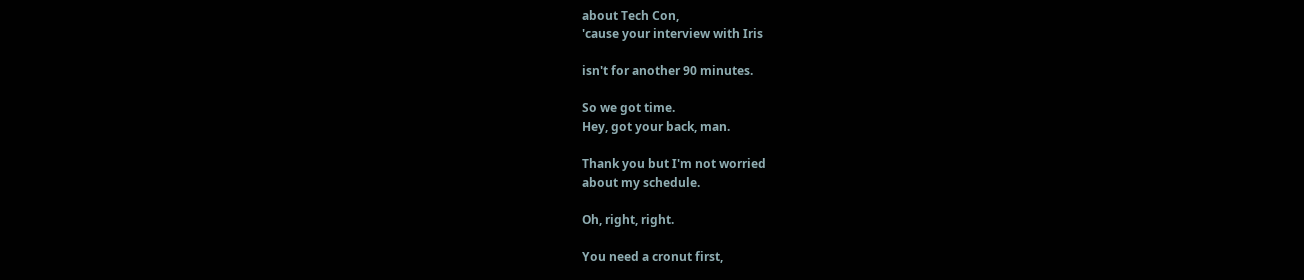about Tech Con,
'cause your interview with Iris

isn't for another 90 minutes.

So we got time.
Hey, got your back, man.

Thank you but I'm not worried
about my schedule.

Oh, right, right.

You need a cronut first,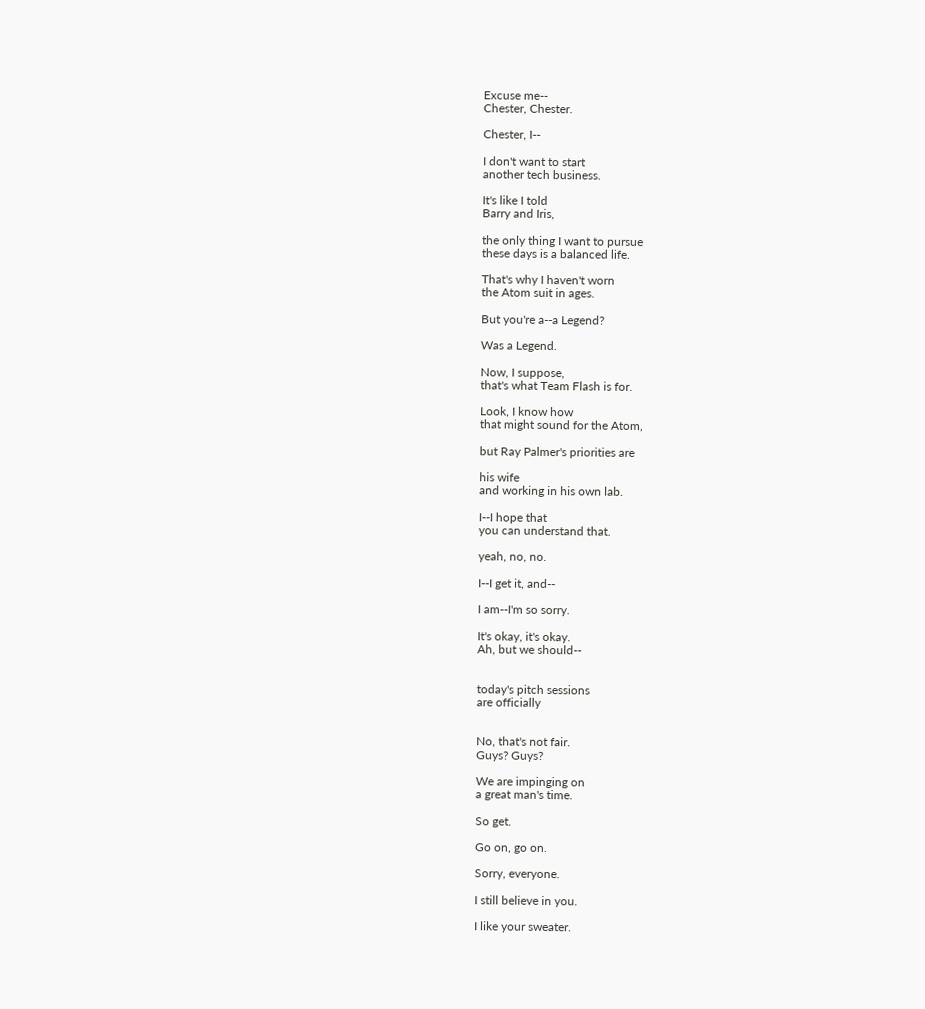Excuse me--
Chester, Chester.

Chester, I--

I don't want to start
another tech business.

It's like I told
Barry and Iris,

the only thing I want to pursue
these days is a balanced life.

That's why I haven't worn
the Atom suit in ages.

But you're a--a Legend?

Was a Legend.

Now, I suppose,
that's what Team Flash is for.

Look, I know how
that might sound for the Atom,

but Ray Palmer's priorities are

his wife
and working in his own lab.

I--I hope that
you can understand that.

yeah, no, no.

I--I get it, and--

I am--I'm so sorry.

It's okay, it's okay.
Ah, but we should--


today's pitch sessions
are officially


No, that's not fair.
Guys? Guys?

We are impinging on
a great man's time.

So get.

Go on, go on.

Sorry, everyone.

I still believe in you.

I like your sweater.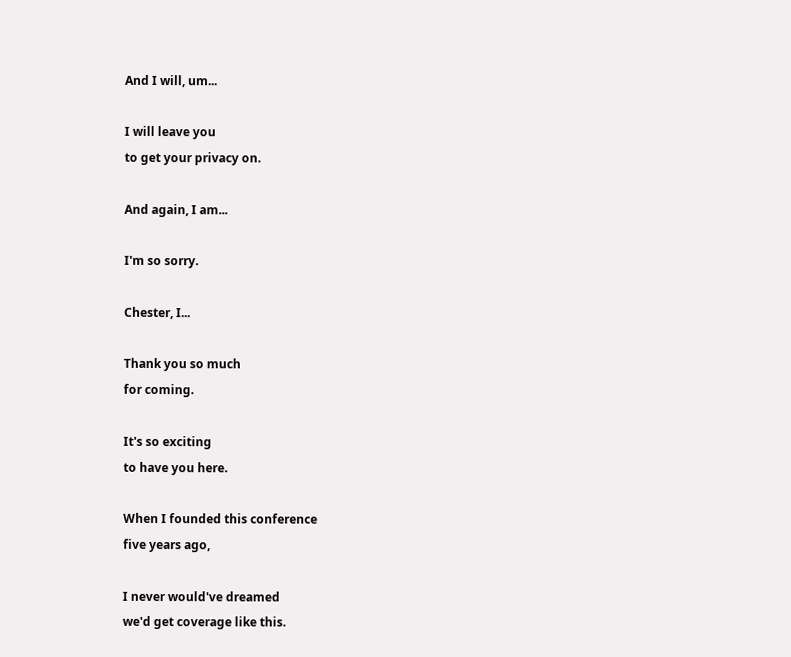And I will, um...

I will leave you
to get your privacy on.

And again, I am...

I'm so sorry.

Chester, I...

Thank you so much
for coming.

It's so exciting
to have you here.

When I founded this conference
five years ago,

I never would've dreamed
we'd get coverage like this.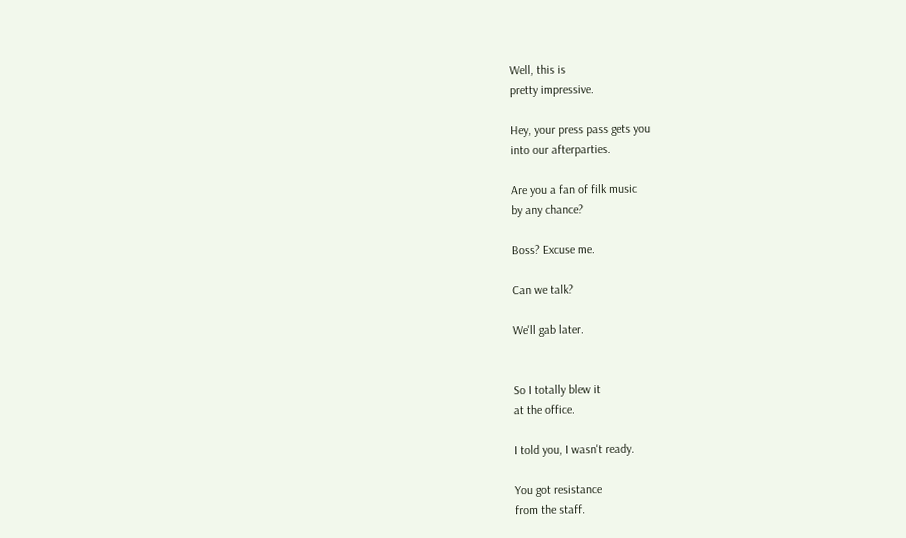Well, this is
pretty impressive.

Hey, your press pass gets you
into our afterparties.

Are you a fan of filk music
by any chance?

Boss? Excuse me.

Can we talk?

We'll gab later.


So I totally blew it
at the office.

I told you, I wasn't ready.

You got resistance
from the staff.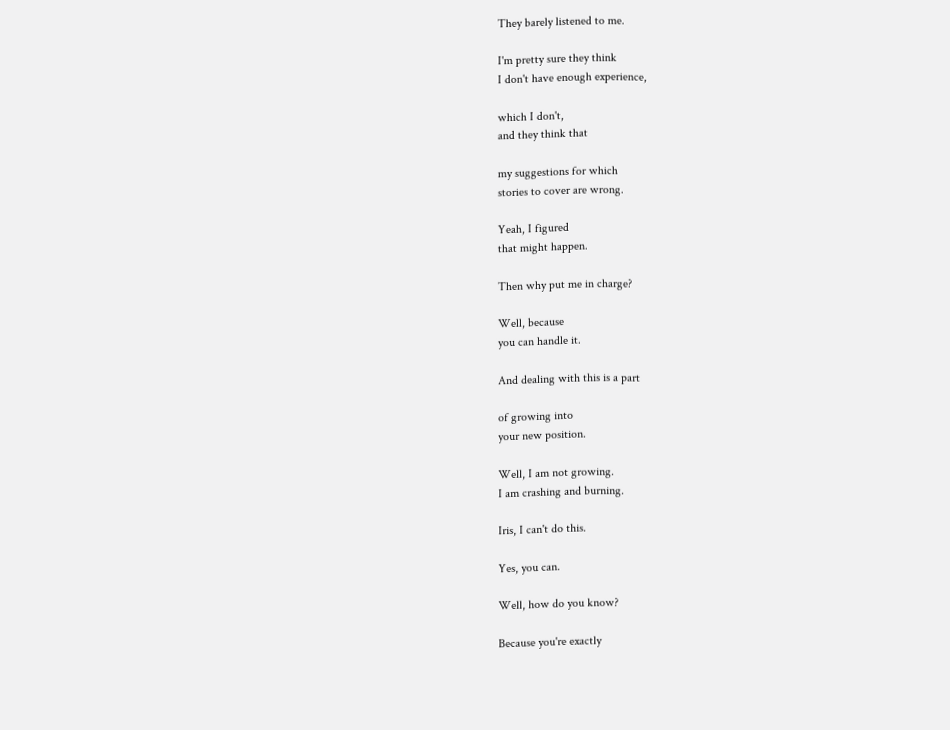They barely listened to me.

I'm pretty sure they think
I don't have enough experience,

which I don't,
and they think that

my suggestions for which
stories to cover are wrong.

Yeah, I figured
that might happen.

Then why put me in charge?

Well, because
you can handle it.

And dealing with this is a part

of growing into
your new position.

Well, I am not growing.
I am crashing and burning.

Iris, I can't do this.

Yes, you can.

Well, how do you know?

Because you're exactly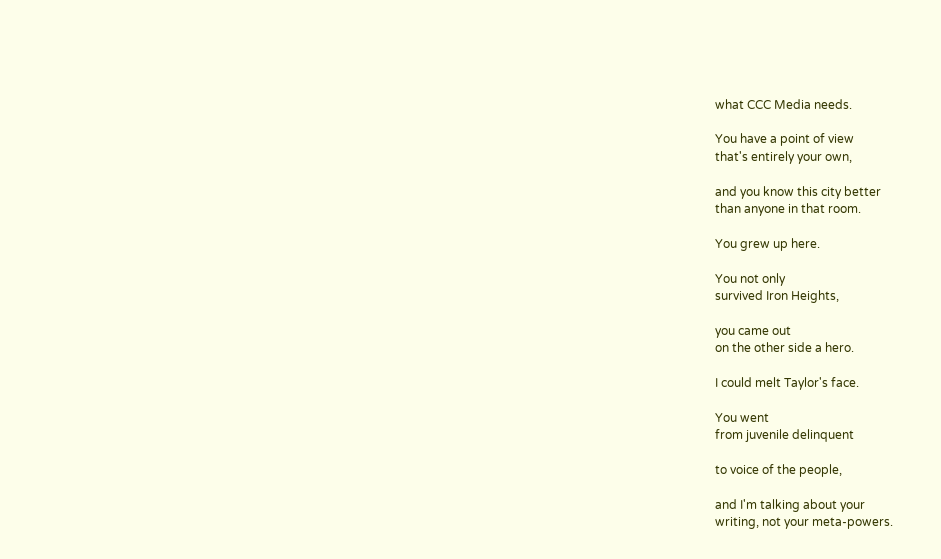what CCC Media needs.

You have a point of view
that's entirely your own,

and you know this city better
than anyone in that room.

You grew up here.

You not only
survived Iron Heights,

you came out
on the other side a hero.

I could melt Taylor's face.

You went
from juvenile delinquent

to voice of the people,

and I'm talking about your
writing, not your meta-powers.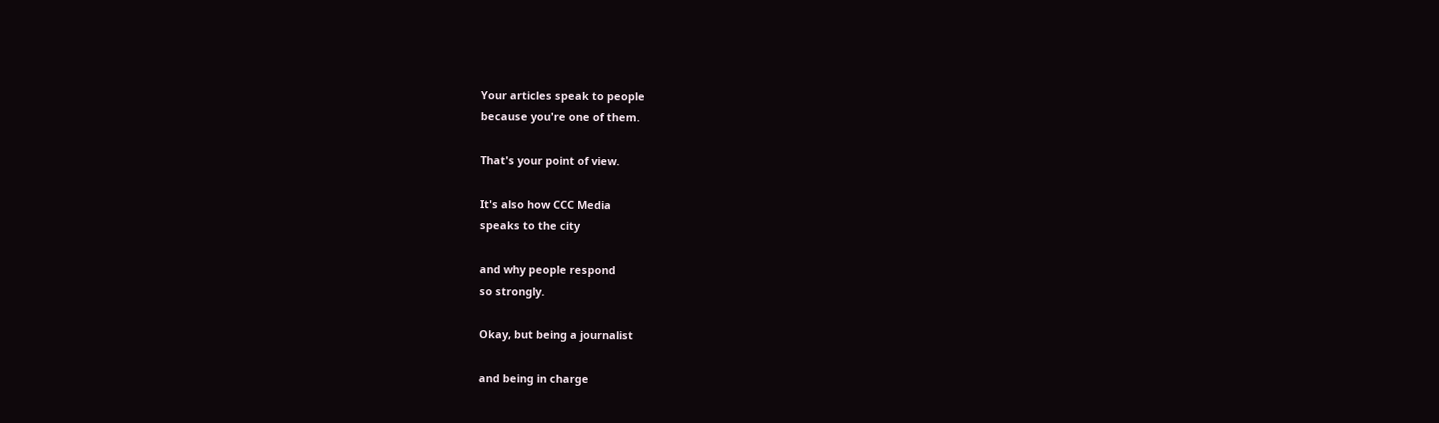Your articles speak to people
because you're one of them.

That's your point of view.

It's also how CCC Media
speaks to the city

and why people respond
so strongly.

Okay, but being a journalist

and being in charge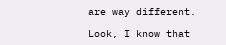are way different.

Look, I know that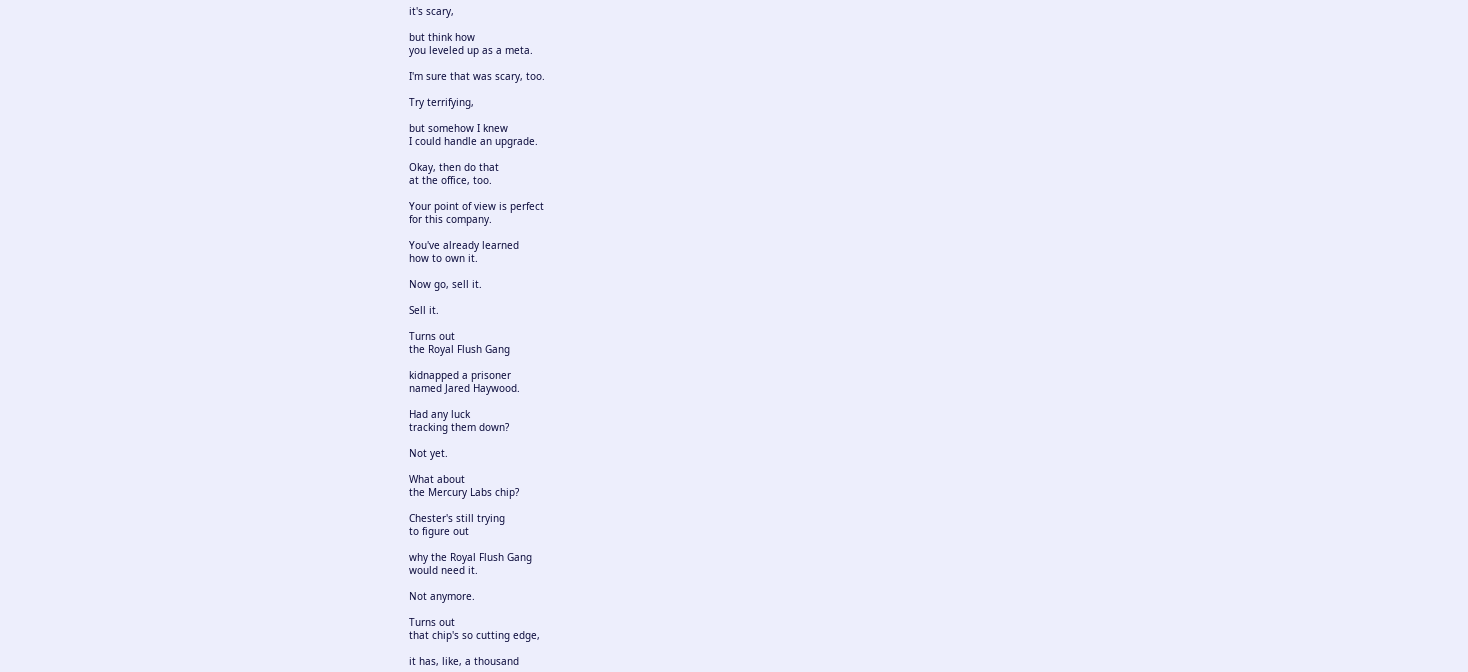it's scary,

but think how
you leveled up as a meta.

I'm sure that was scary, too.

Try terrifying,

but somehow I knew
I could handle an upgrade.

Okay, then do that
at the office, too.

Your point of view is perfect
for this company.

You've already learned
how to own it.

Now go, sell it.

Sell it.

Turns out
the Royal Flush Gang

kidnapped a prisoner
named Jared Haywood.

Had any luck
tracking them down?

Not yet.

What about
the Mercury Labs chip?

Chester's still trying
to figure out

why the Royal Flush Gang
would need it.

Not anymore.

Turns out
that chip's so cutting edge,

it has, like, a thousand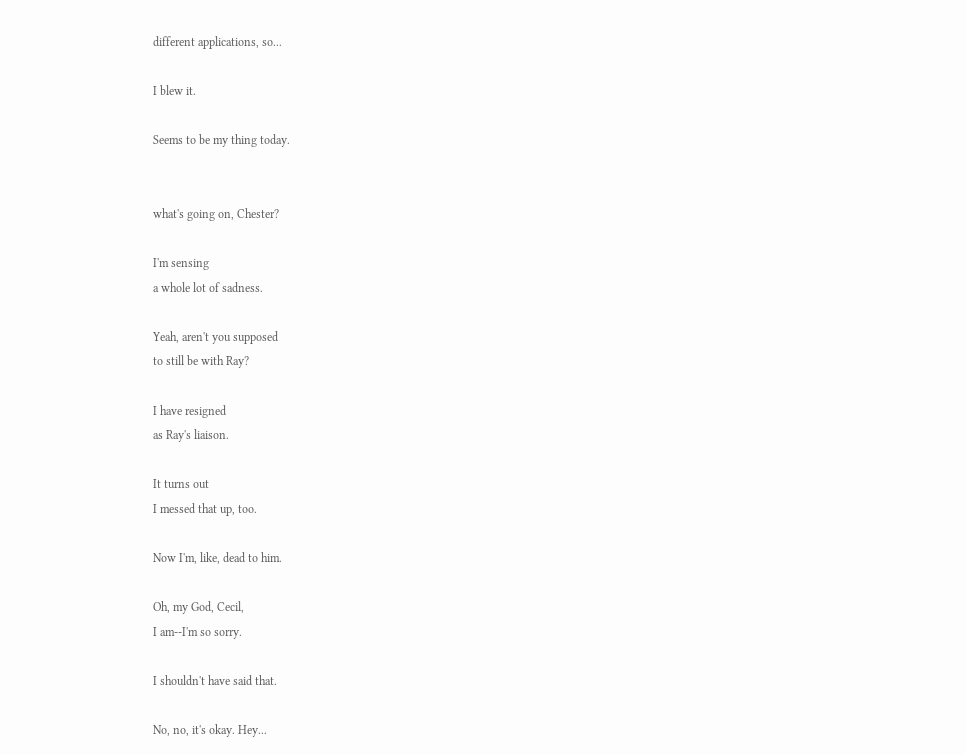different applications, so...

I blew it.

Seems to be my thing today.


what's going on, Chester?

I'm sensing
a whole lot of sadness.

Yeah, aren't you supposed
to still be with Ray?

I have resigned
as Ray's liaison.

It turns out
I messed that up, too.

Now I'm, like, dead to him.

Oh, my God, Cecil,
I am--I'm so sorry.

I shouldn't have said that.

No, no, it's okay. Hey...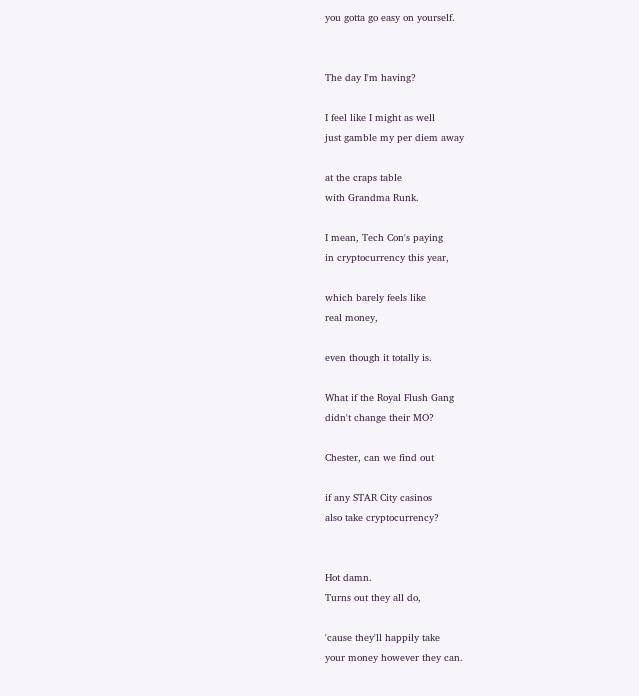you gotta go easy on yourself.


The day I'm having?

I feel like I might as well
just gamble my per diem away

at the craps table
with Grandma Runk.

I mean, Tech Con's paying
in cryptocurrency this year,

which barely feels like
real money,

even though it totally is.

What if the Royal Flush Gang
didn't change their MO?

Chester, can we find out

if any STAR City casinos
also take cryptocurrency?


Hot damn.
Turns out they all do,

'cause they'll happily take
your money however they can.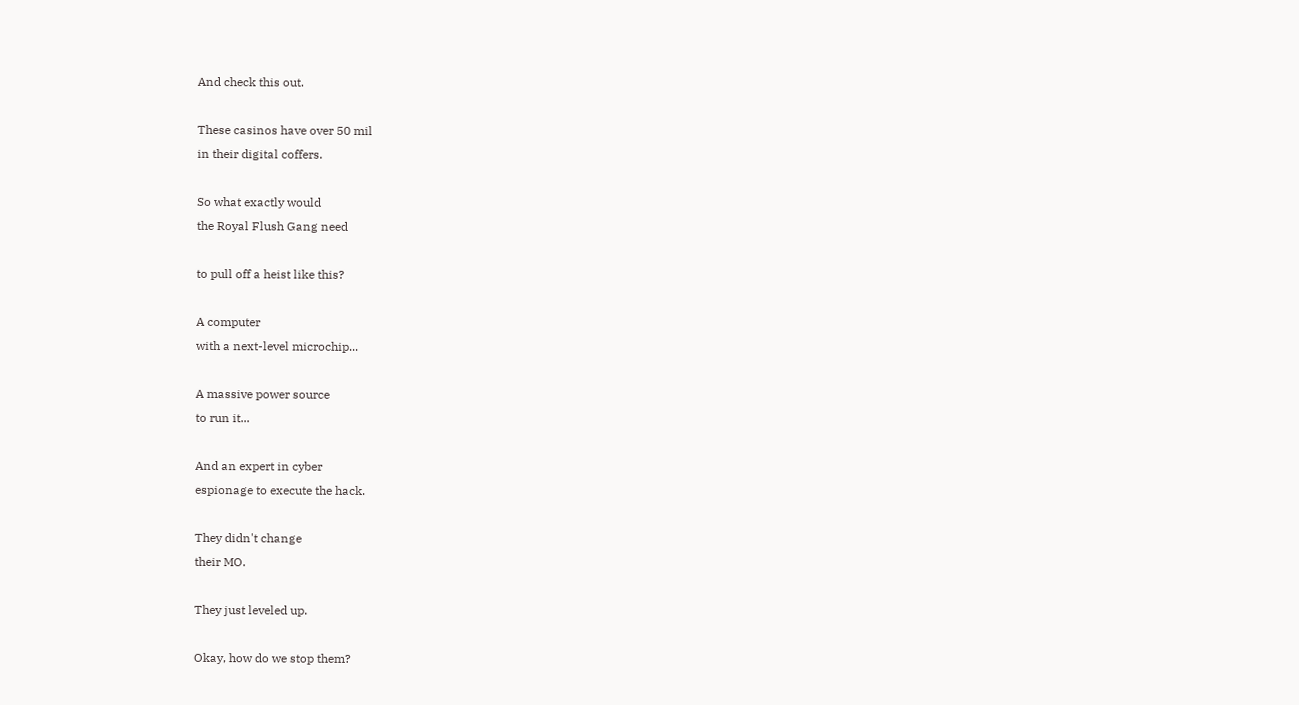And check this out.

These casinos have over 50 mil
in their digital coffers.

So what exactly would
the Royal Flush Gang need

to pull off a heist like this?

A computer
with a next-level microchip...

A massive power source
to run it...

And an expert in cyber
espionage to execute the hack.

They didn't change
their MO.

They just leveled up.

Okay, how do we stop them?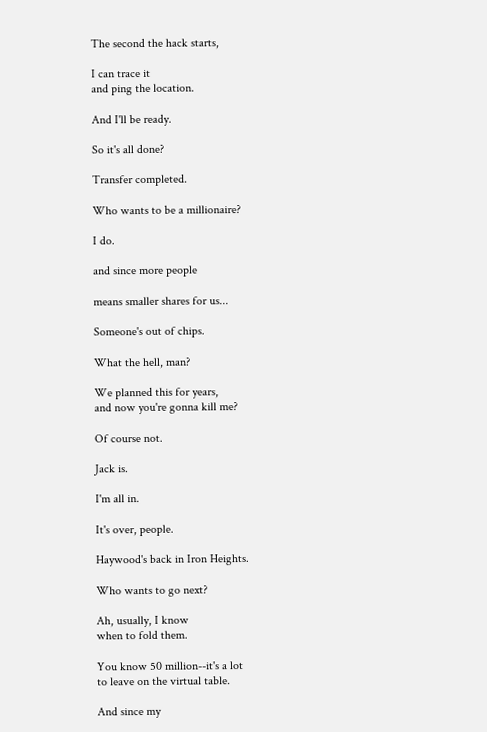The second the hack starts,

I can trace it
and ping the location.

And I'll be ready.

So it's all done?

Transfer completed.

Who wants to be a millionaire?

I do.

and since more people

means smaller shares for us...

Someone's out of chips.

What the hell, man?

We planned this for years,
and now you're gonna kill me?

Of course not.

Jack is.

I'm all in.

It's over, people.

Haywood's back in Iron Heights.

Who wants to go next?

Ah, usually, I know
when to fold them.

You know 50 million--it's a lot
to leave on the virtual table.

And since my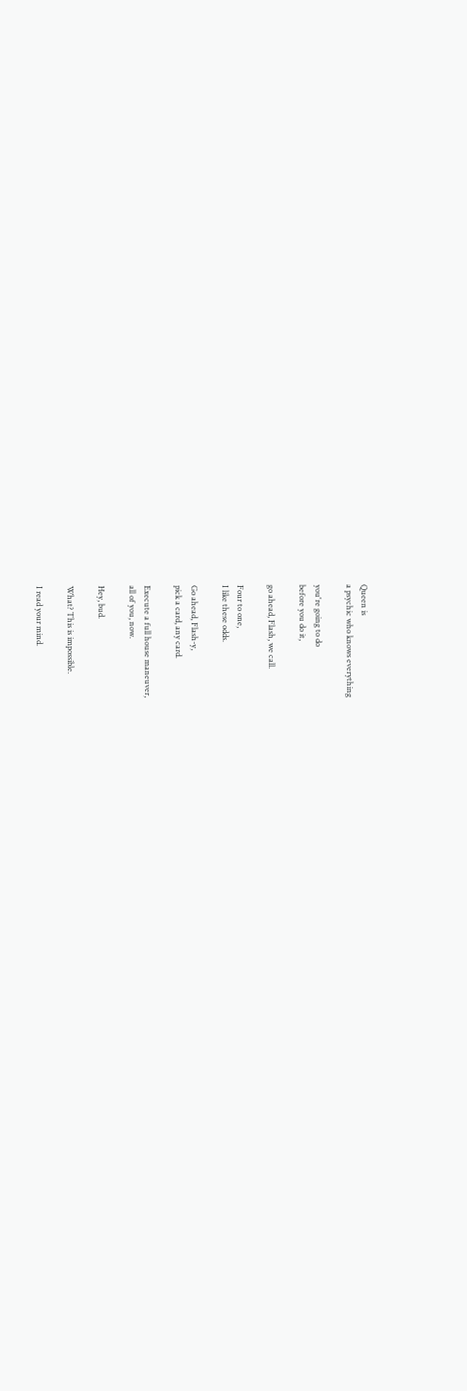Queen is
a psychic who knows everything

you're going to do
before you do it,

go ahead, Flash, we call.

Four to one,
I like these odds.

Go ahead, Flash-y,
pick a card, any card.

Execute a full house maneuver,
all of you, now.

Hey, bud.

What? This is impossible.

I read your mind.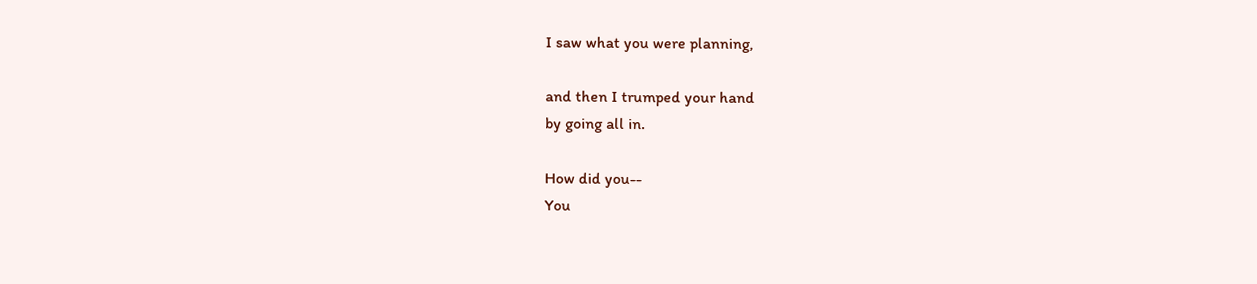I saw what you were planning,

and then I trumped your hand
by going all in.

How did you--
You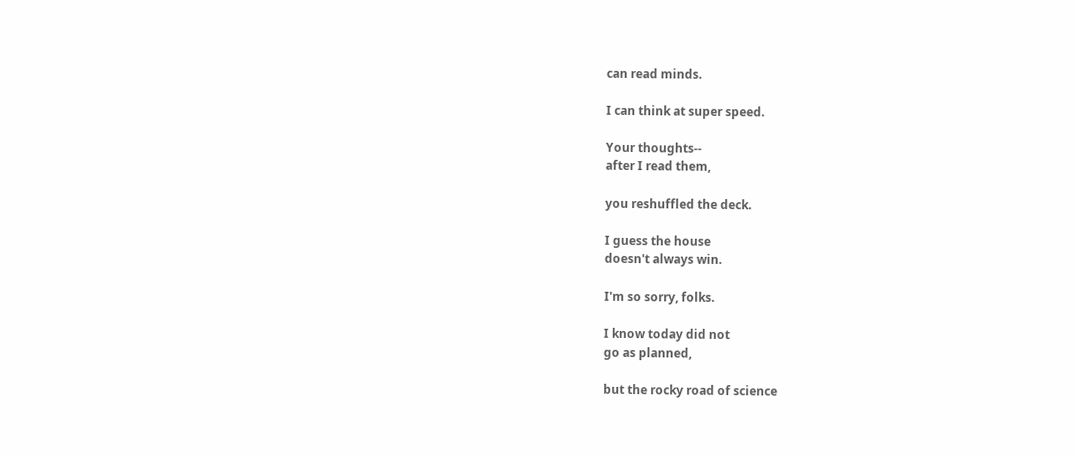can read minds.

I can think at super speed.

Your thoughts--
after I read them,

you reshuffled the deck.

I guess the house
doesn't always win.

I'm so sorry, folks.

I know today did not
go as planned,

but the rocky road of science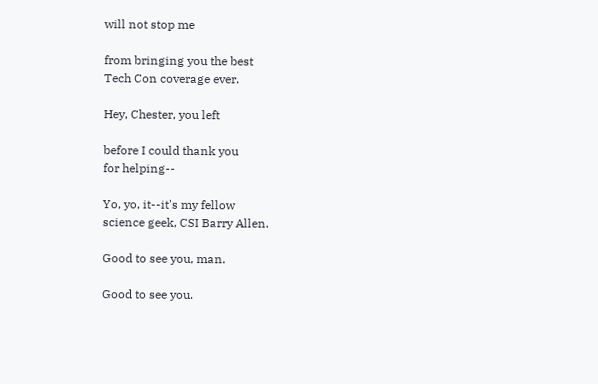will not stop me

from bringing you the best
Tech Con coverage ever.

Hey, Chester, you left

before I could thank you
for helping--

Yo, yo, it--it's my fellow
science geek, CSI Barry Allen.

Good to see you, man.

Good to see you.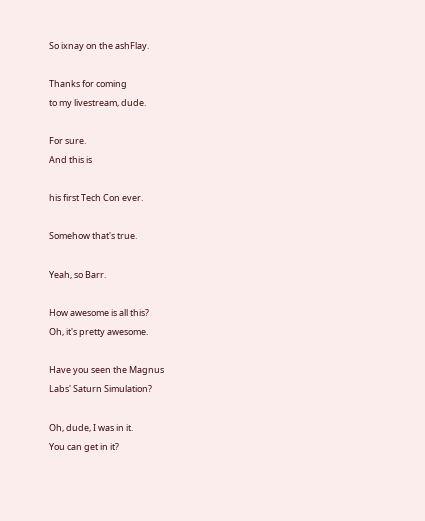So ixnay on the ashFlay.

Thanks for coming
to my livestream, dude.

For sure.
And this is

his first Tech Con ever.

Somehow that's true.

Yeah, so Barr.

How awesome is all this?
Oh, it's pretty awesome.

Have you seen the Magnus
Labs' Saturn Simulation?

Oh, dude, I was in it.
You can get in it?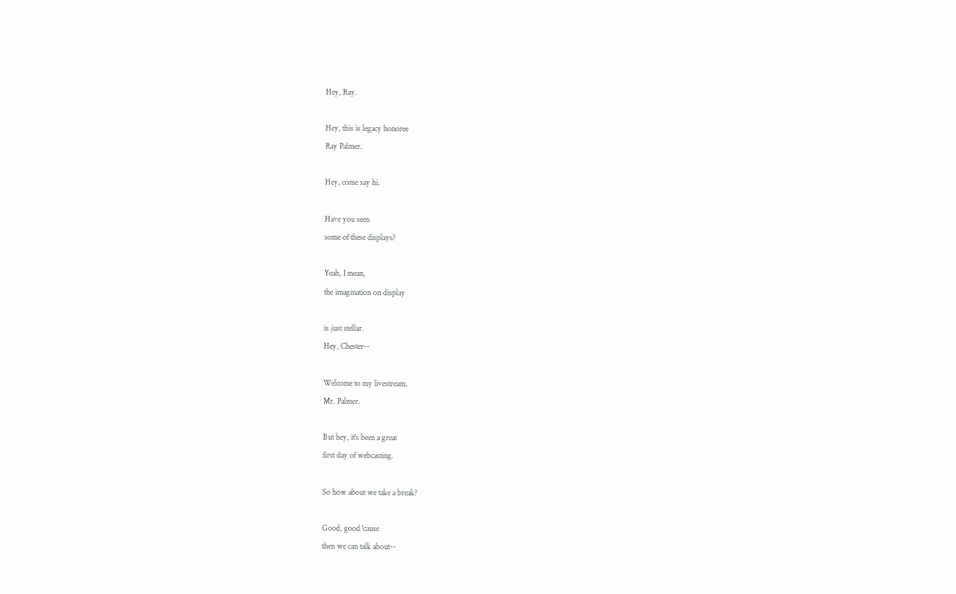Hey, Ray.

Hey, this is legacy honoree
Ray Palmer.

Hey, come say hi.

Have you seen
some of these displays?

Yeah, I mean,
the imagination on display

is just stellar.
Hey, Chester--

Welcome to my livestream,
Mr. Palmer.

But hey, it's been a great
first day of webcasting.

So how about we take a break?

Good, good 'cause
then we can talk about--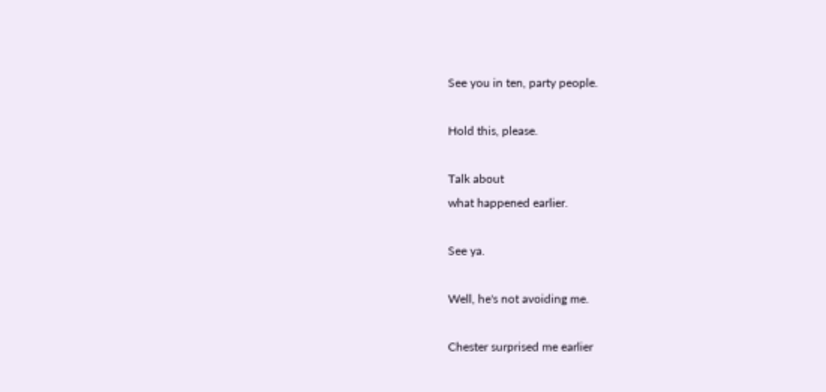See you in ten, party people.

Hold this, please.

Talk about
what happened earlier.

See ya.

Well, he's not avoiding me.

Chester surprised me earlier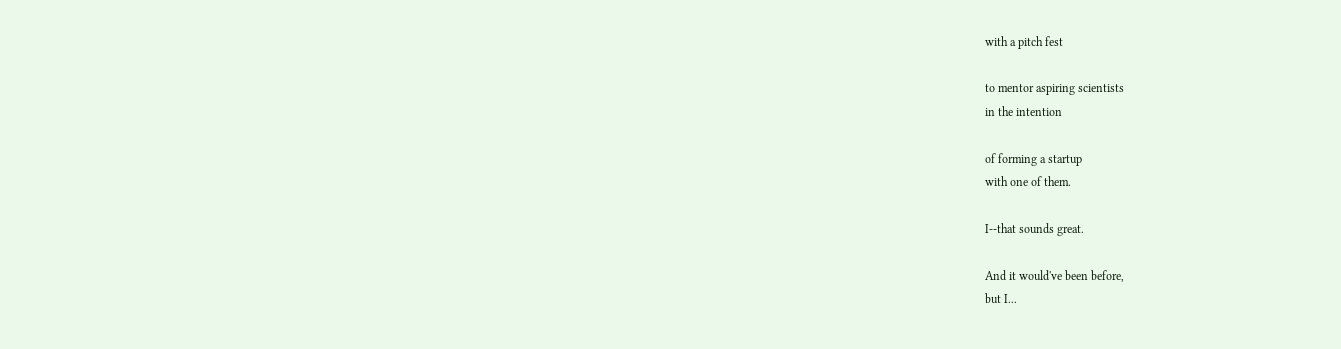with a pitch fest

to mentor aspiring scientists
in the intention

of forming a startup
with one of them.

I--that sounds great.

And it would've been before,
but I...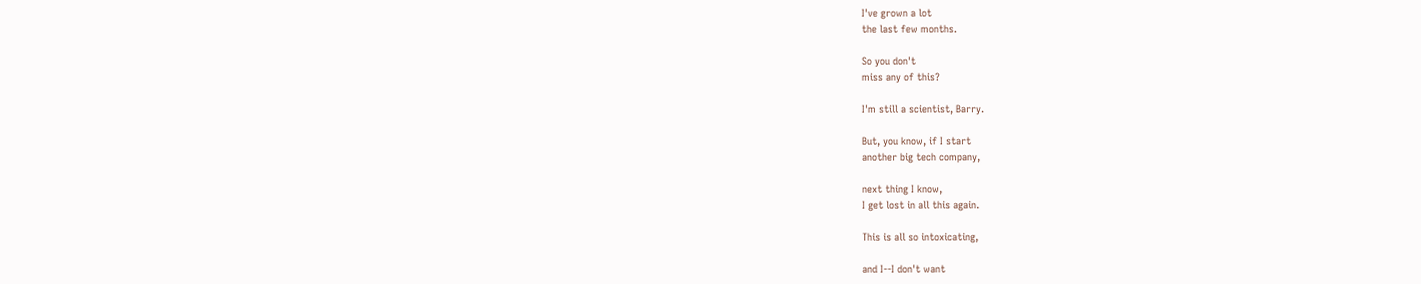I've grown a lot
the last few months.

So you don't
miss any of this?

I'm still a scientist, Barry.

But, you know, if I start
another big tech company,

next thing I know,
I get lost in all this again.

This is all so intoxicating,

and I--I don't want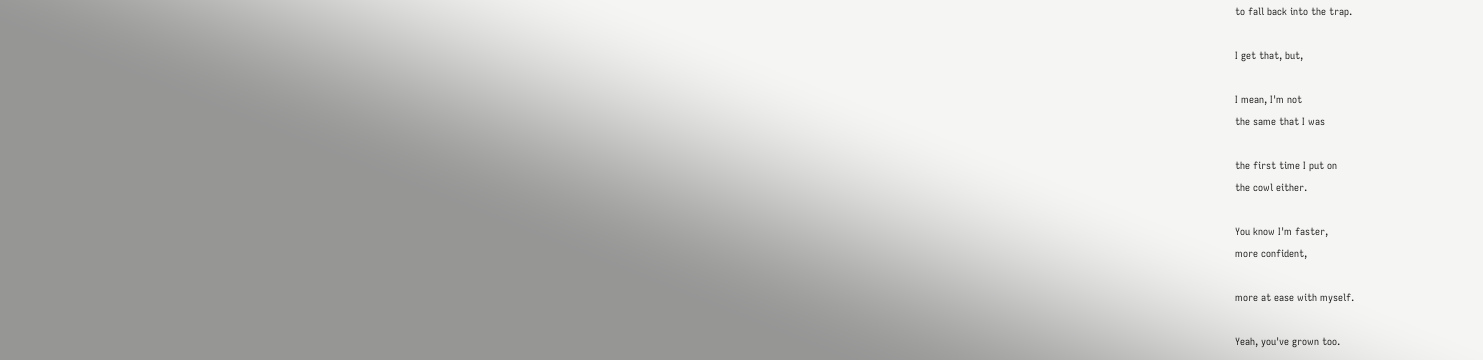to fall back into the trap.

I get that, but,

I mean, I'm not
the same that I was

the first time I put on
the cowl either.

You know I'm faster,
more confident,

more at ease with myself.

Yeah, you've grown too.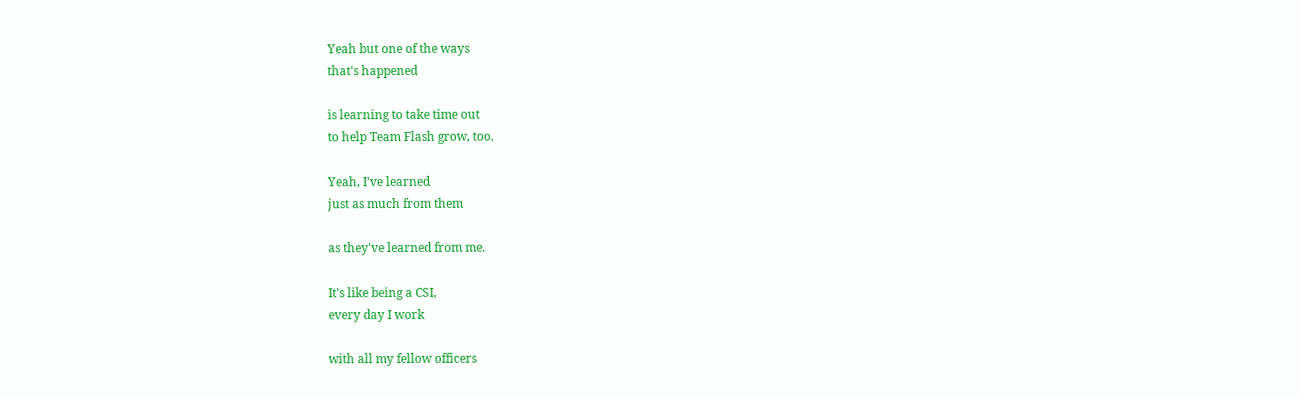Yeah but one of the ways
that's happened

is learning to take time out
to help Team Flash grow, too.

Yeah, I've learned
just as much from them

as they've learned from me.

It's like being a CSI,
every day I work

with all my fellow officers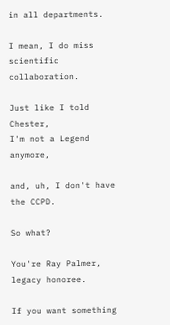in all departments.

I mean, I do miss
scientific collaboration.

Just like I told Chester,
I'm not a Legend anymore,

and, uh, I don't have the CCPD.

So what?

You're Ray Palmer,
legacy honoree.

If you want something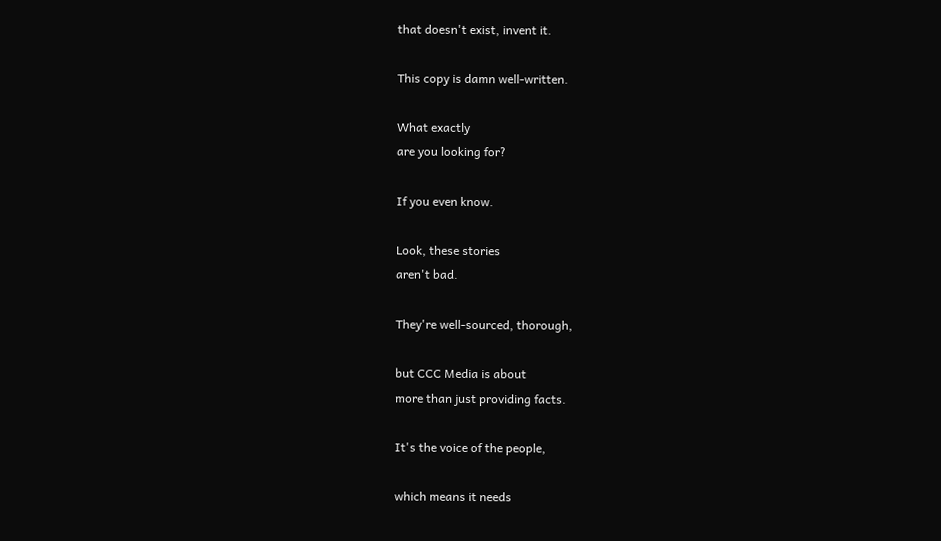that doesn't exist, invent it.

This copy is damn well-written.

What exactly
are you looking for?

If you even know.

Look, these stories
aren't bad.

They're well-sourced, thorough,

but CCC Media is about
more than just providing facts.

It's the voice of the people,

which means it needs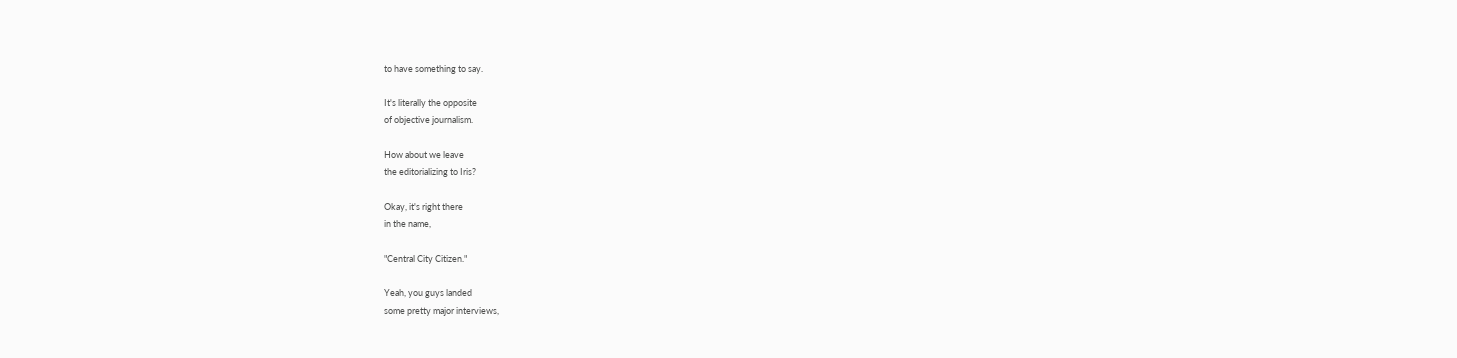to have something to say.

It's literally the opposite
of objective journalism.

How about we leave
the editorializing to Iris?

Okay, it's right there
in the name,

"Central City Citizen."

Yeah, you guys landed
some pretty major interviews,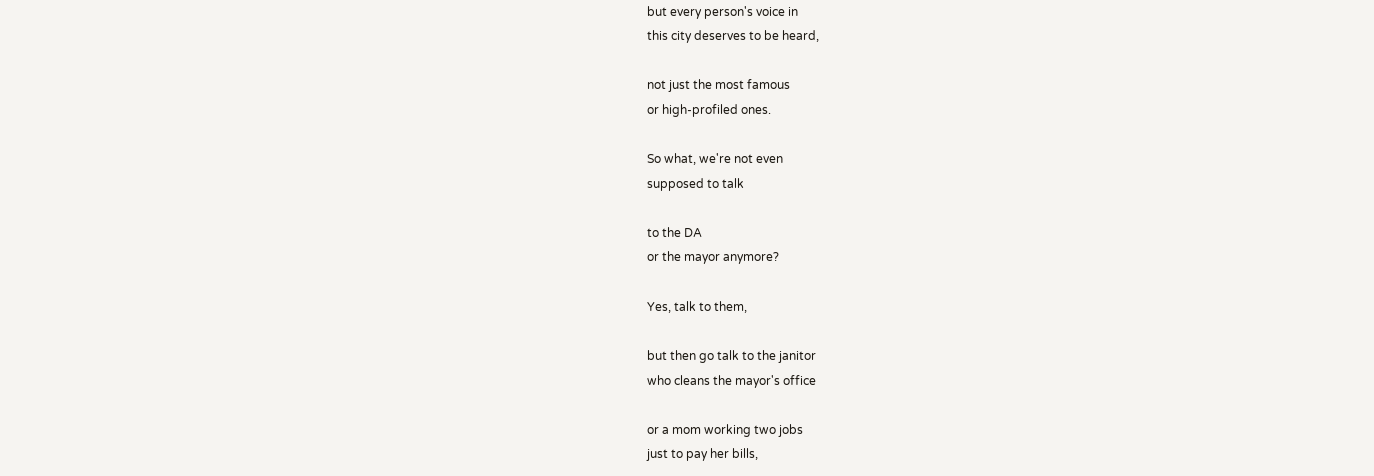but every person's voice in
this city deserves to be heard,

not just the most famous
or high-profiled ones.

So what, we're not even
supposed to talk

to the DA
or the mayor anymore?

Yes, talk to them,

but then go talk to the janitor
who cleans the mayor's office

or a mom working two jobs
just to pay her bills,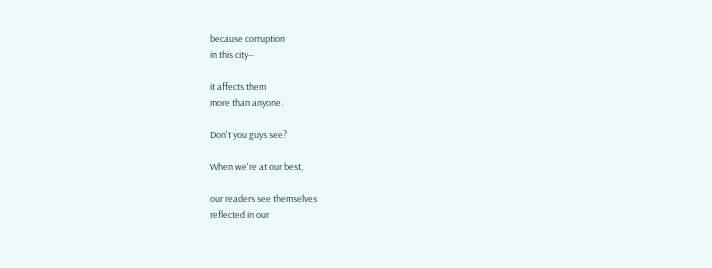because corruption
in this city--

it affects them
more than anyone.

Don't you guys see?

When we're at our best,

our readers see themselves
reflected in our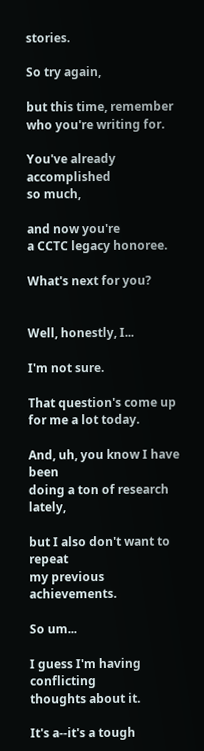stories.

So try again,

but this time, remember
who you're writing for.

You've already accomplished
so much,

and now you're
a CCTC legacy honoree.

What's next for you?


Well, honestly, I...

I'm not sure.

That question's come up
for me a lot today.

And, uh, you know I have been
doing a ton of research lately,

but I also don't want to repeat
my previous achievements.

So um...

I guess I'm having conflicting
thoughts about it.

It's a--it's a tough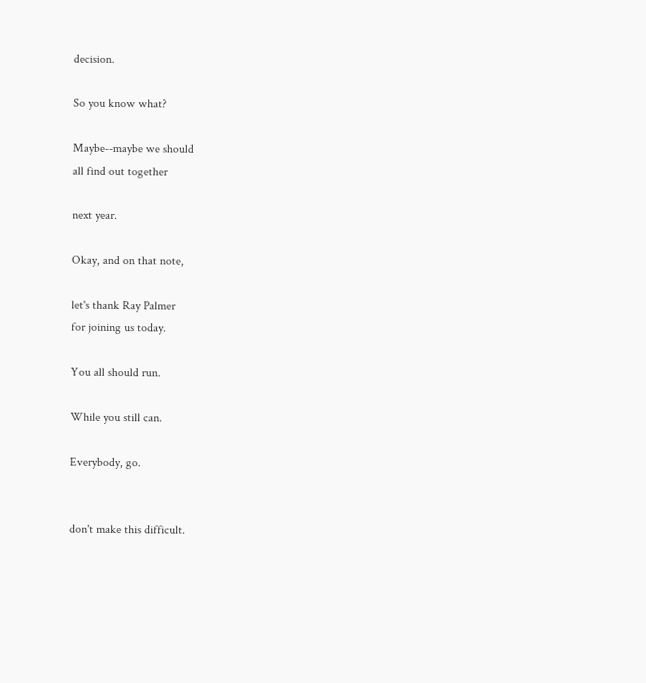decision.

So you know what?

Maybe--maybe we should
all find out together

next year.

Okay, and on that note,

let's thank Ray Palmer
for joining us today.

You all should run.

While you still can.

Everybody, go.


don't make this difficult.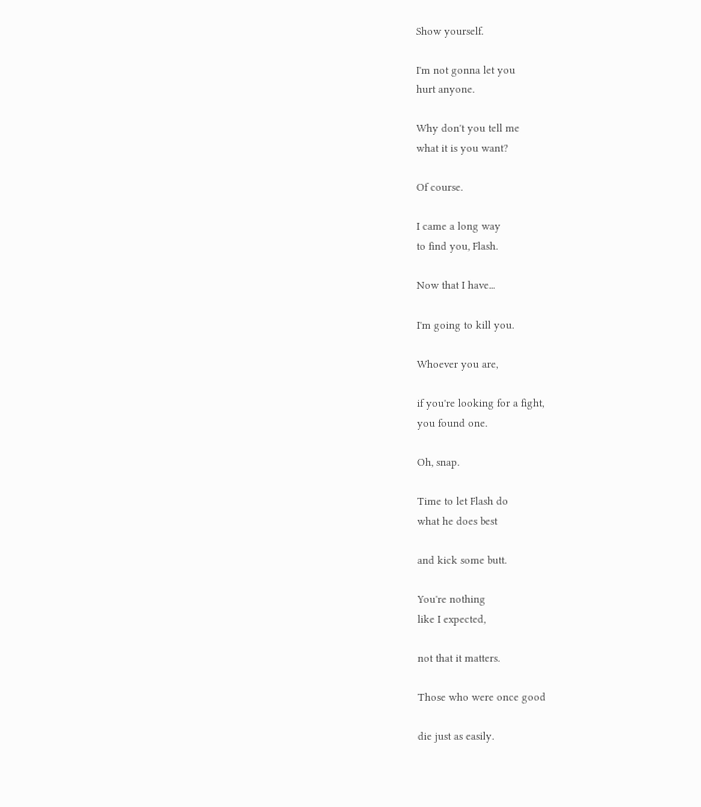Show yourself.

I'm not gonna let you
hurt anyone.

Why don't you tell me
what it is you want?

Of course.

I came a long way
to find you, Flash.

Now that I have...

I'm going to kill you.

Whoever you are,

if you're looking for a fight,
you found one.

Oh, snap.

Time to let Flash do
what he does best

and kick some butt.

You're nothing
like I expected,

not that it matters.

Those who were once good

die just as easily.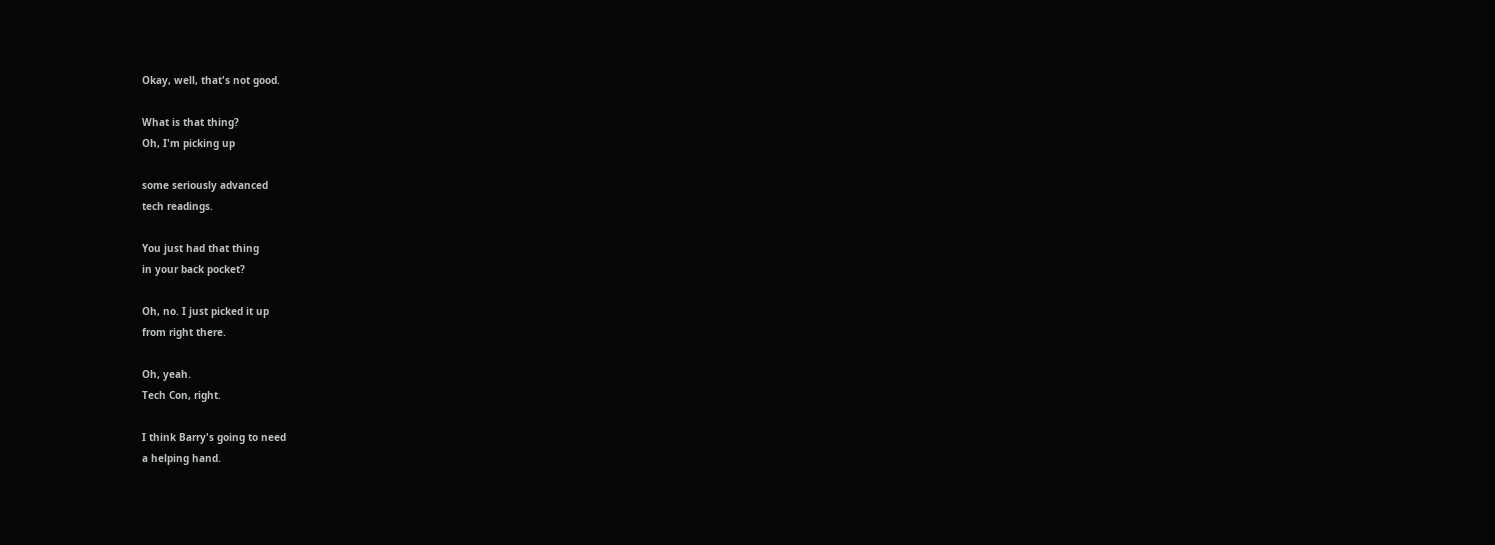Okay, well, that's not good.

What is that thing?
Oh, I'm picking up

some seriously advanced
tech readings.

You just had that thing
in your back pocket?

Oh, no. I just picked it up
from right there.

Oh, yeah.
Tech Con, right.

I think Barry's going to need
a helping hand.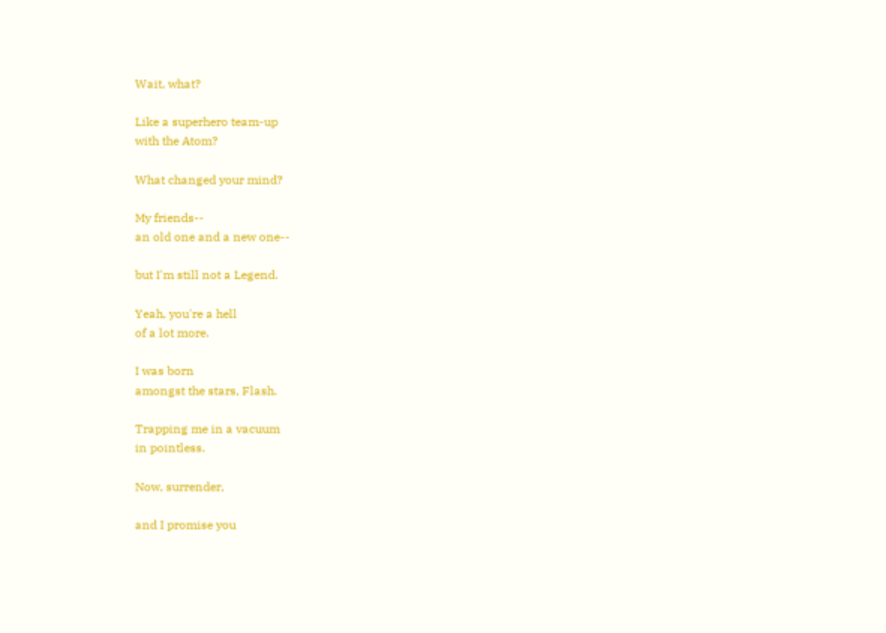Wait, what?

Like a superhero team-up
with the Atom?

What changed your mind?

My friends--
an old one and a new one--

but I'm still not a Legend.

Yeah, you're a hell
of a lot more.

I was born
amongst the stars, Flash.

Trapping me in a vacuum
in pointless.

Now, surrender,

and I promise you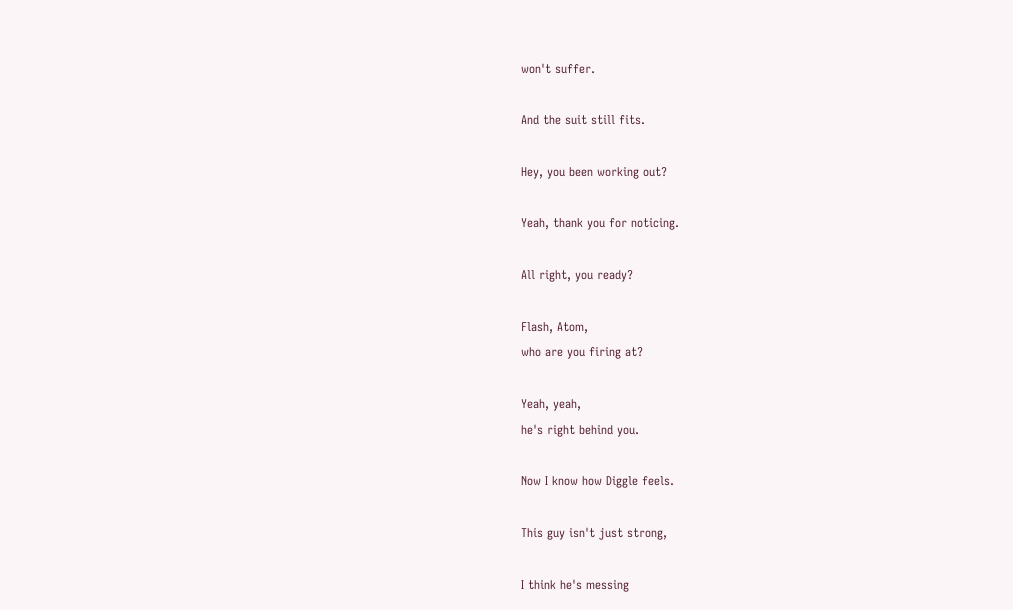won't suffer.

And the suit still fits.

Hey, you been working out?

Yeah, thank you for noticing.

All right, you ready?

Flash, Atom,
who are you firing at?

Yeah, yeah,
he's right behind you.

Now I know how Diggle feels.

This guy isn't just strong,

I think he's messing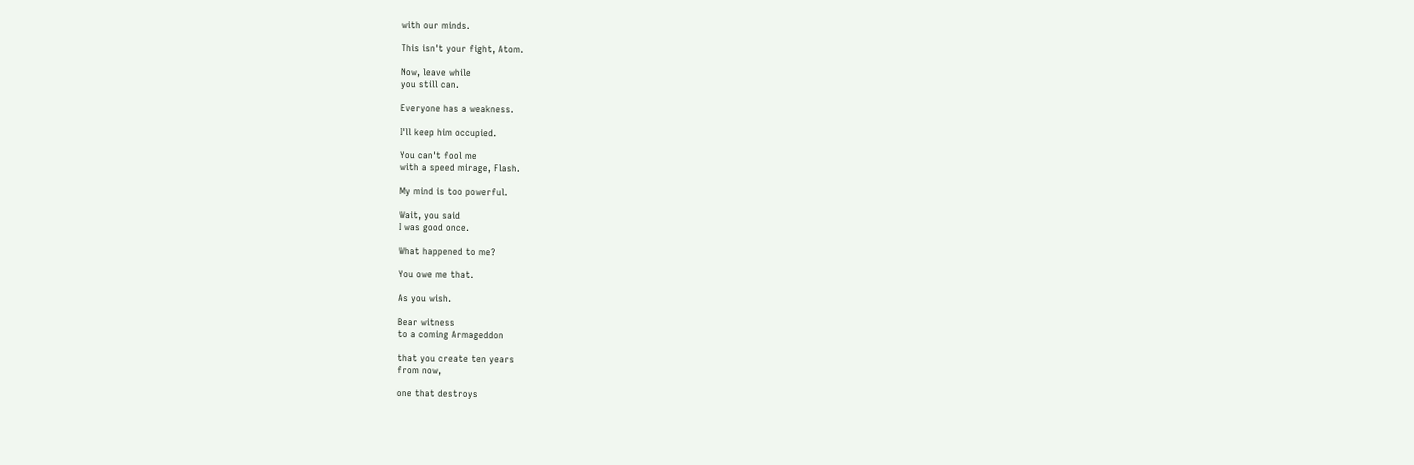with our minds.

This isn't your fight, Atom.

Now, leave while
you still can.

Everyone has a weakness.

I'll keep him occupied.

You can't fool me
with a speed mirage, Flash.

My mind is too powerful.

Wait, you said
I was good once.

What happened to me?

You owe me that.

As you wish.

Bear witness
to a coming Armageddon

that you create ten years
from now,

one that destroys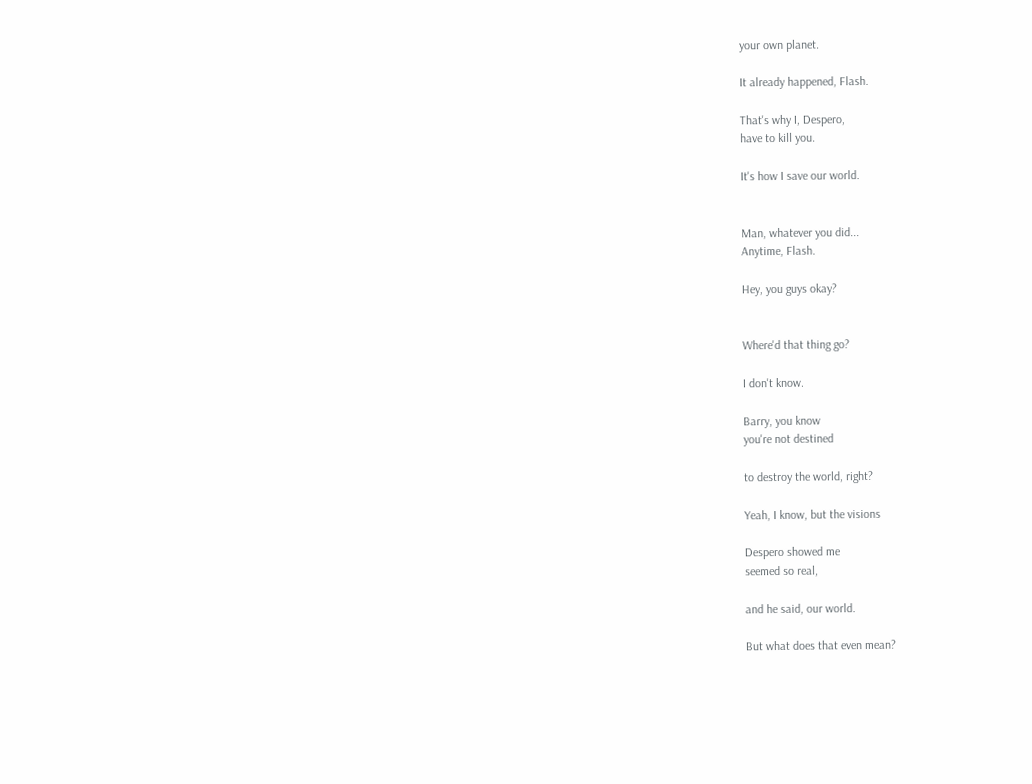your own planet.

It already happened, Flash.

That's why I, Despero,
have to kill you.

It's how I save our world.


Man, whatever you did...
Anytime, Flash.

Hey, you guys okay?


Where'd that thing go?

I don't know.

Barry, you know
you're not destined

to destroy the world, right?

Yeah, I know, but the visions

Despero showed me
seemed so real,

and he said, our world.

But what does that even mean?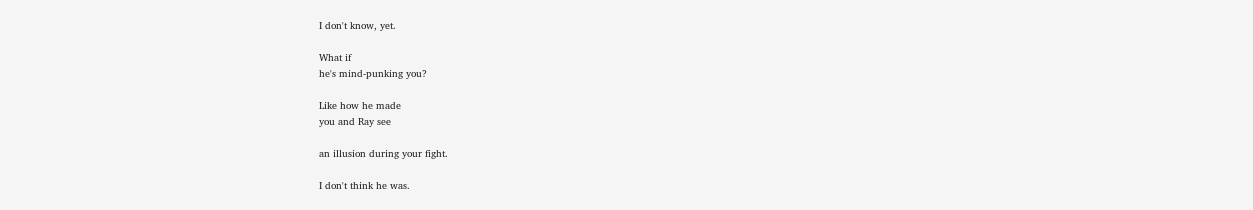I don't know, yet.

What if
he's mind-punking you?

Like how he made
you and Ray see

an illusion during your fight.

I don't think he was.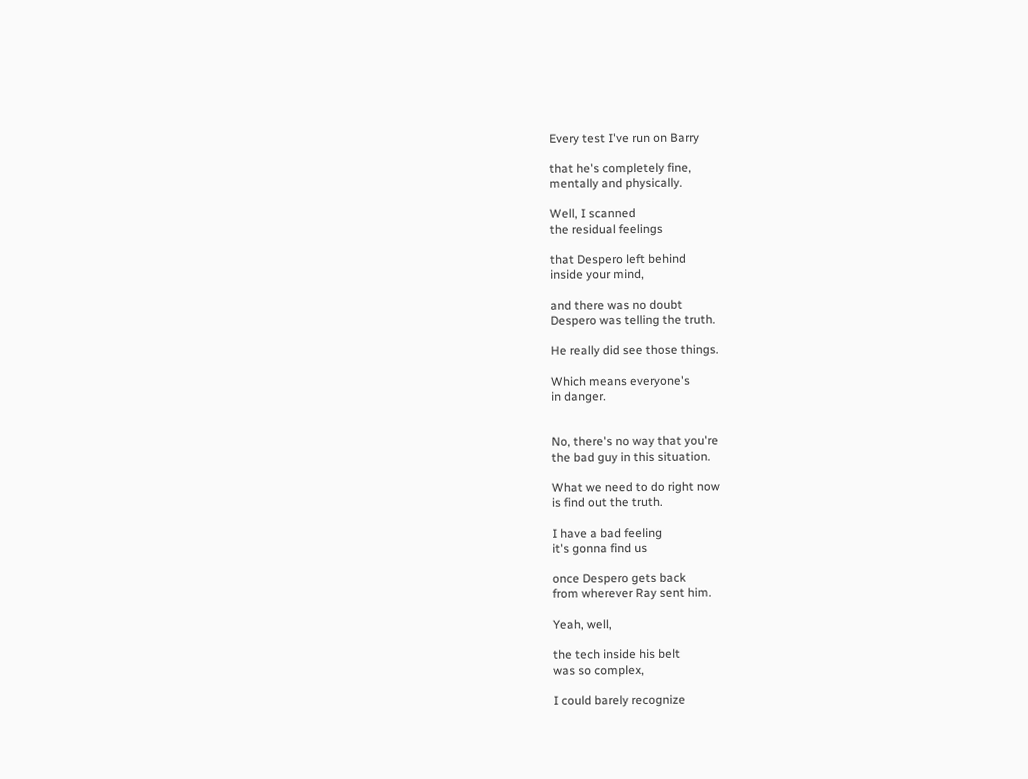Every test I've run on Barry

that he's completely fine,
mentally and physically.

Well, I scanned
the residual feelings

that Despero left behind
inside your mind,

and there was no doubt
Despero was telling the truth.

He really did see those things.

Which means everyone's
in danger.


No, there's no way that you're
the bad guy in this situation.

What we need to do right now
is find out the truth.

I have a bad feeling
it's gonna find us

once Despero gets back
from wherever Ray sent him.

Yeah, well,

the tech inside his belt
was so complex,

I could barely recognize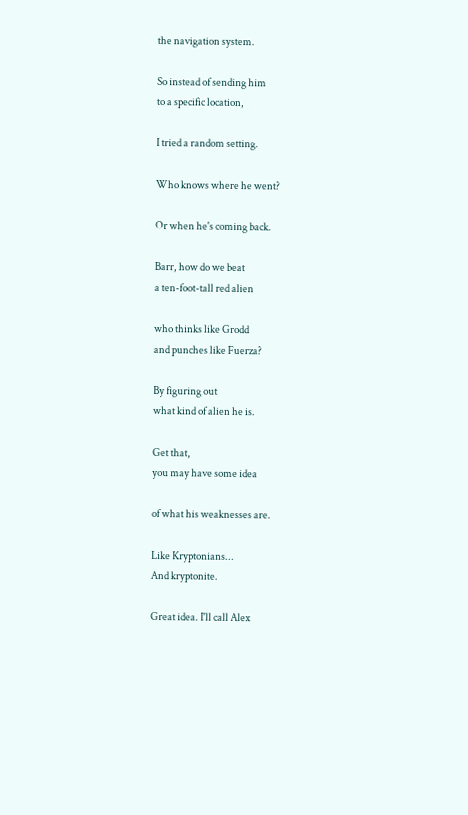the navigation system.

So instead of sending him
to a specific location,

I tried a random setting.

Who knows where he went?

Or when he's coming back.

Barr, how do we beat
a ten-foot-tall red alien

who thinks like Grodd
and punches like Fuerza?

By figuring out
what kind of alien he is.

Get that,
you may have some idea

of what his weaknesses are.

Like Kryptonians...
And kryptonite.

Great idea. I'll call Alex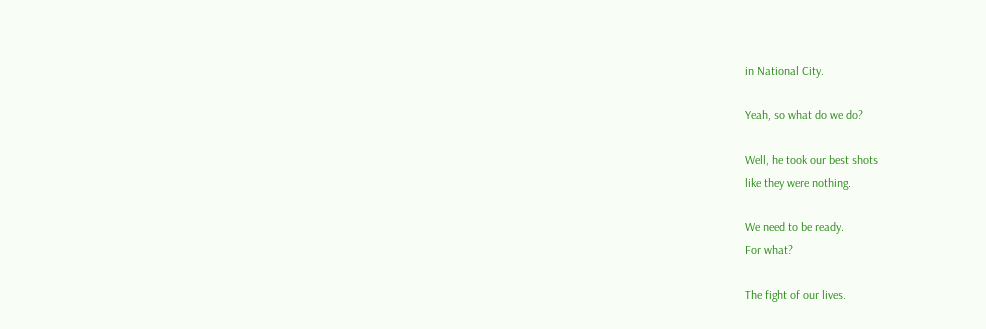in National City.

Yeah, so what do we do?

Well, he took our best shots
like they were nothing.

We need to be ready.
For what?

The fight of our lives.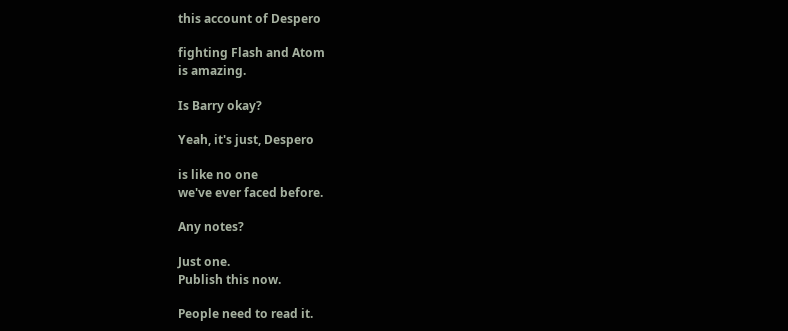this account of Despero

fighting Flash and Atom
is amazing.

Is Barry okay?

Yeah, it's just, Despero

is like no one
we've ever faced before.

Any notes?

Just one.
Publish this now.

People need to read it.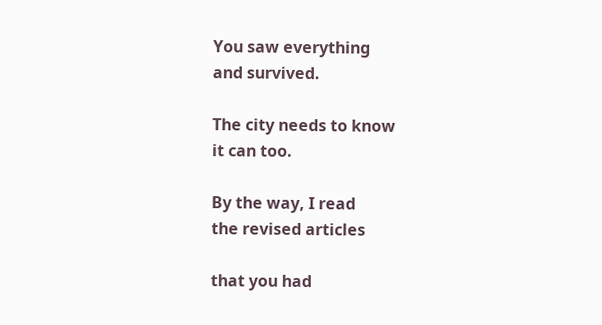You saw everything
and survived.

The city needs to know
it can too.

By the way, I read
the revised articles

that you had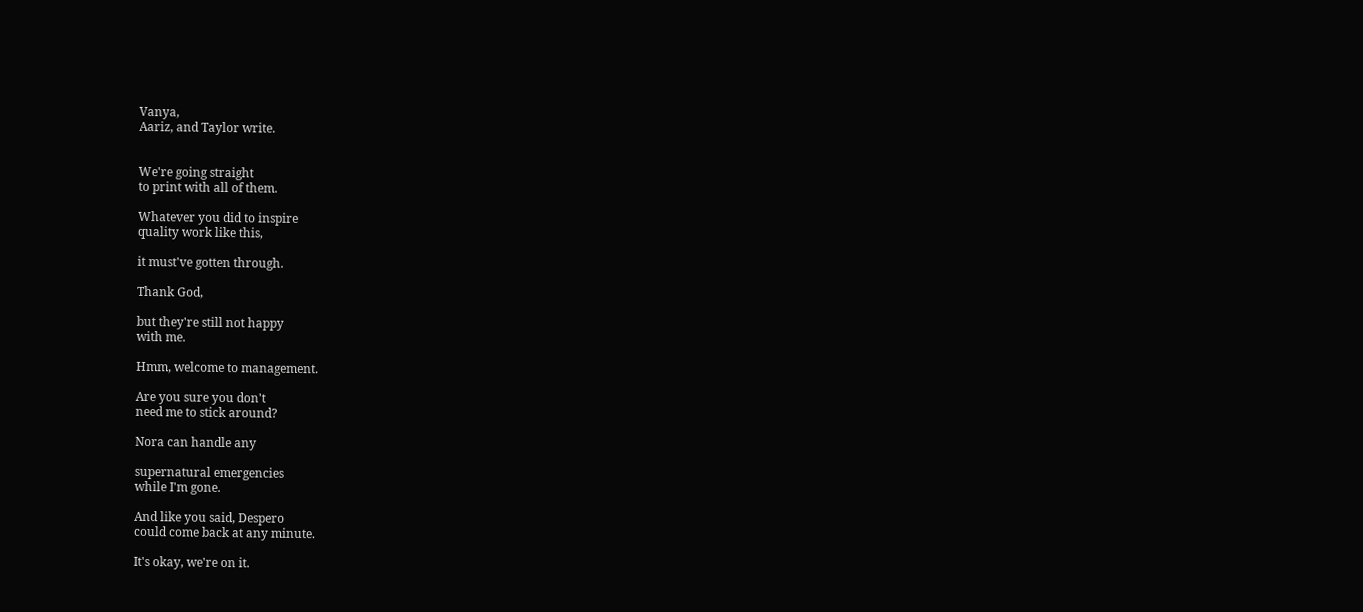Vanya,
Aariz, and Taylor write.


We're going straight
to print with all of them.

Whatever you did to inspire
quality work like this,

it must've gotten through.

Thank God,

but they're still not happy
with me.

Hmm, welcome to management.

Are you sure you don't
need me to stick around?

Nora can handle any

supernatural emergencies
while I'm gone.

And like you said, Despero
could come back at any minute.

It's okay, we're on it.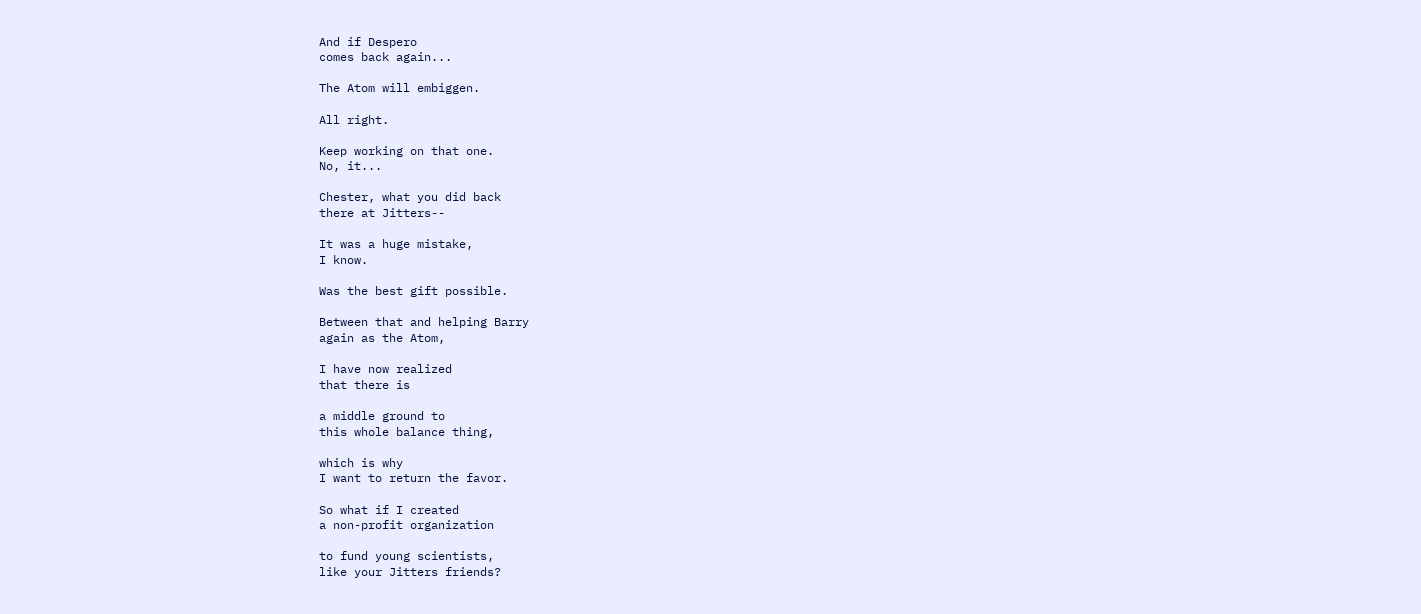And if Despero
comes back again...

The Atom will embiggen.

All right.

Keep working on that one.
No, it...

Chester, what you did back
there at Jitters--

It was a huge mistake,
I know.

Was the best gift possible.

Between that and helping Barry
again as the Atom,

I have now realized
that there is

a middle ground to
this whole balance thing,

which is why
I want to return the favor.

So what if I created
a non-profit organization

to fund young scientists,
like your Jitters friends?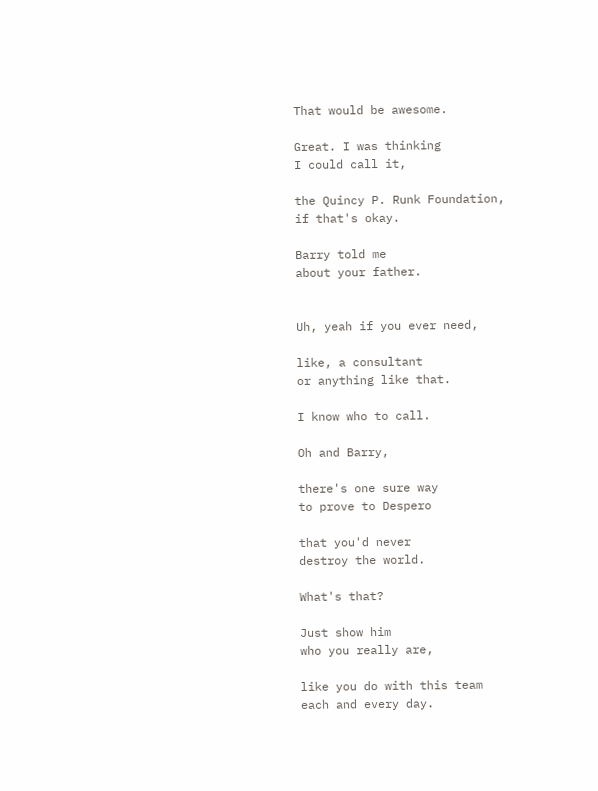That would be awesome.

Great. I was thinking
I could call it,

the Quincy P. Runk Foundation,
if that's okay.

Barry told me
about your father.


Uh, yeah if you ever need,

like, a consultant
or anything like that.

I know who to call.

Oh and Barry,

there's one sure way
to prove to Despero

that you'd never
destroy the world.

What's that?

Just show him
who you really are,

like you do with this team
each and every day.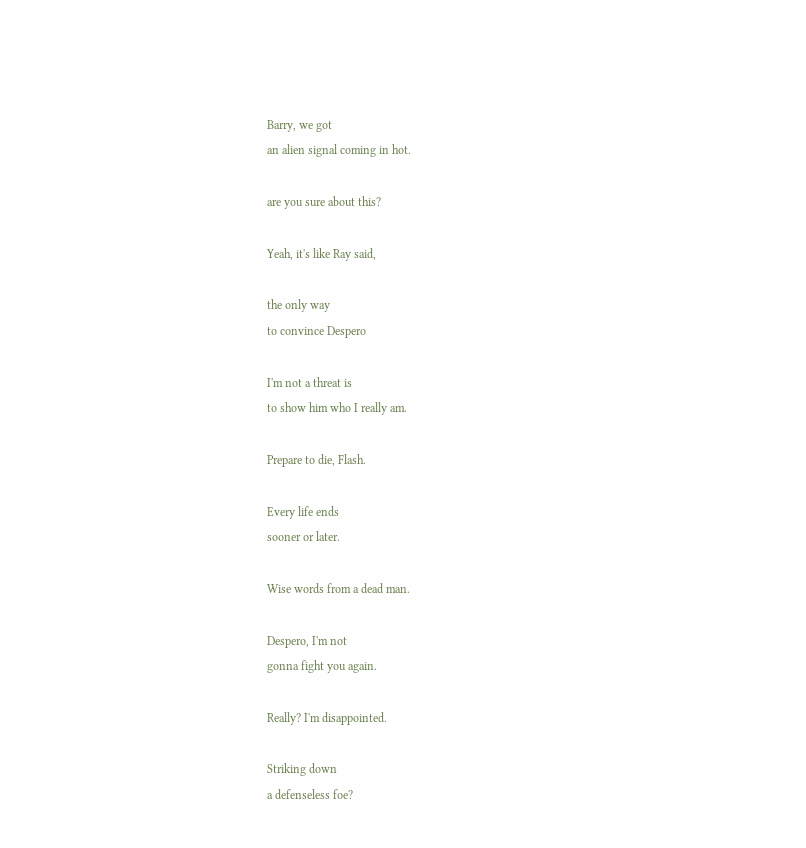Barry, we got
an alien signal coming in hot.

are you sure about this?

Yeah, it's like Ray said,

the only way
to convince Despero

I'm not a threat is
to show him who I really am.

Prepare to die, Flash.

Every life ends
sooner or later.

Wise words from a dead man.

Despero, I'm not
gonna fight you again.

Really? I'm disappointed.

Striking down
a defenseless foe?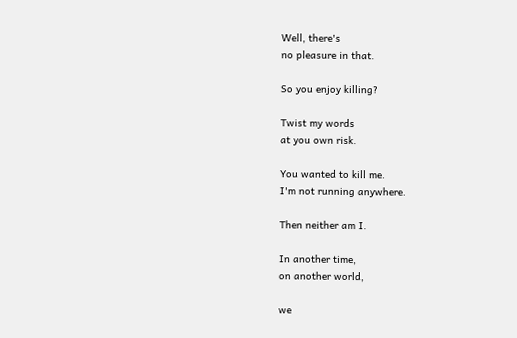Well, there's
no pleasure in that.

So you enjoy killing?

Twist my words
at you own risk.

You wanted to kill me.
I'm not running anywhere.

Then neither am I.

In another time,
on another world,

we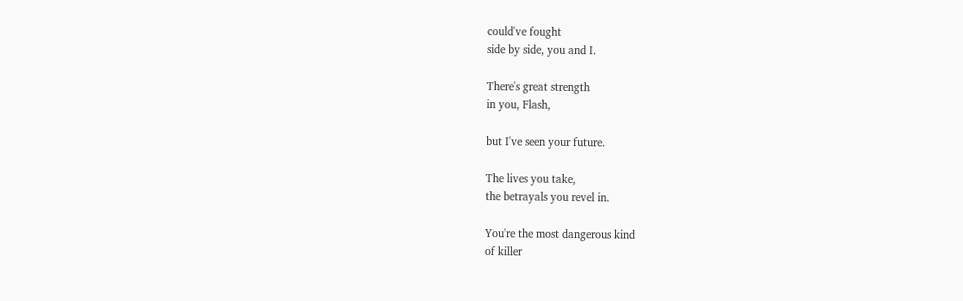could've fought
side by side, you and I.

There's great strength
in you, Flash,

but I've seen your future.

The lives you take,
the betrayals you revel in.

You're the most dangerous kind
of killer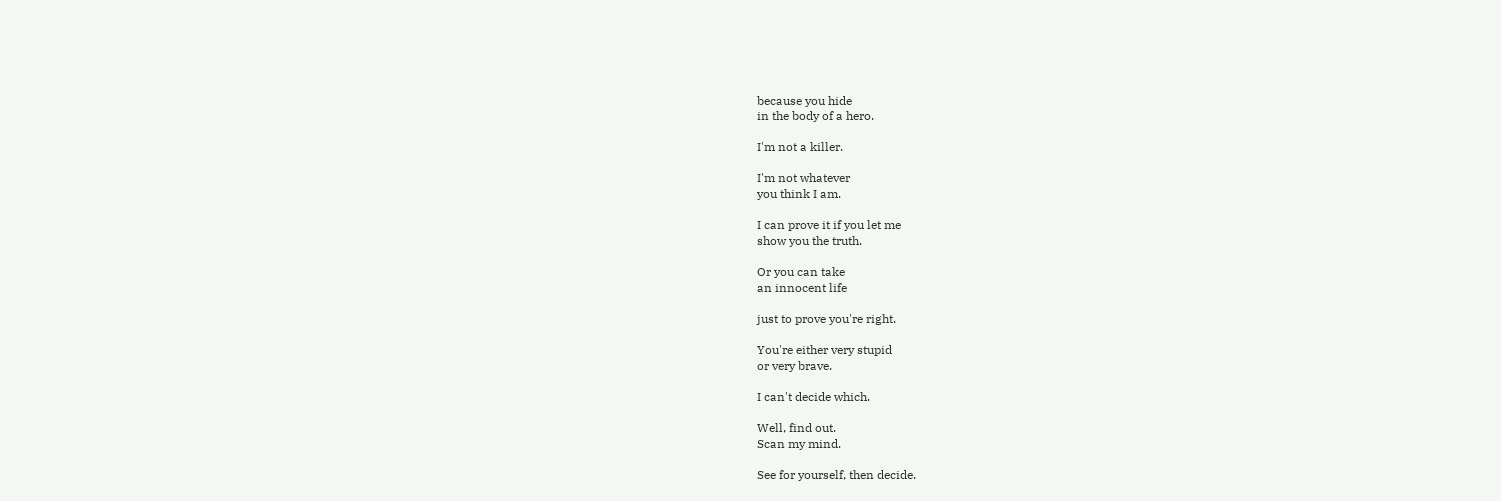because you hide
in the body of a hero.

I'm not a killer.

I'm not whatever
you think I am.

I can prove it if you let me
show you the truth.

Or you can take
an innocent life

just to prove you're right.

You're either very stupid
or very brave.

I can't decide which.

Well, find out.
Scan my mind.

See for yourself, then decide.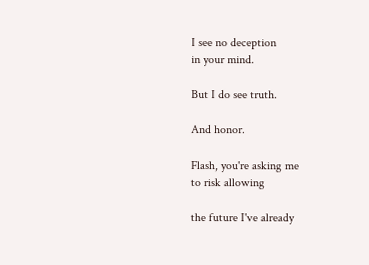I see no deception
in your mind.

But I do see truth.

And honor.

Flash, you're asking me
to risk allowing

the future I've already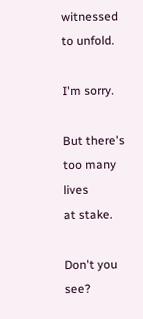witnessed to unfold.

I'm sorry.

But there's too many lives
at stake.

Don't you see?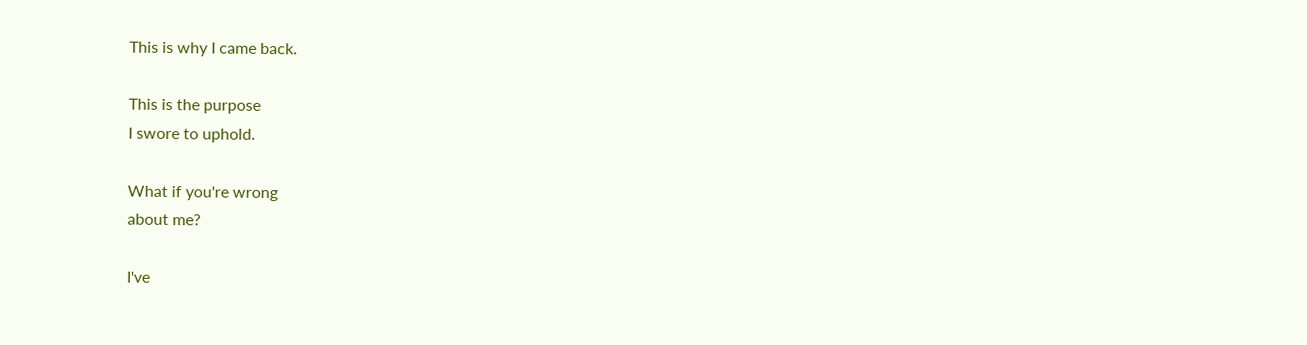This is why I came back.

This is the purpose
I swore to uphold.

What if you're wrong
about me?

I've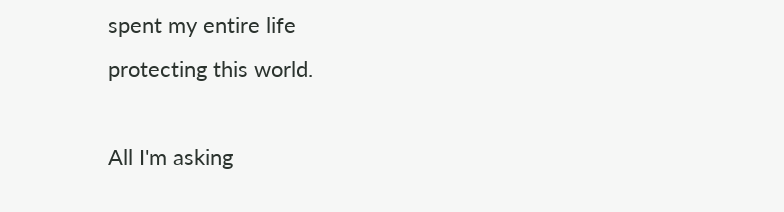spent my entire life
protecting this world.

All I'm asking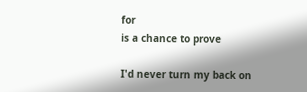for
is a chance to prove

I'd never turn my back on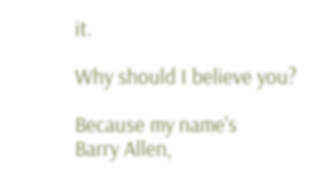it.

Why should I believe you?

Because my name's
Barry Allen,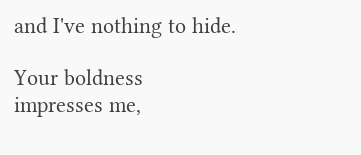and I've nothing to hide.

Your boldness
impresses me,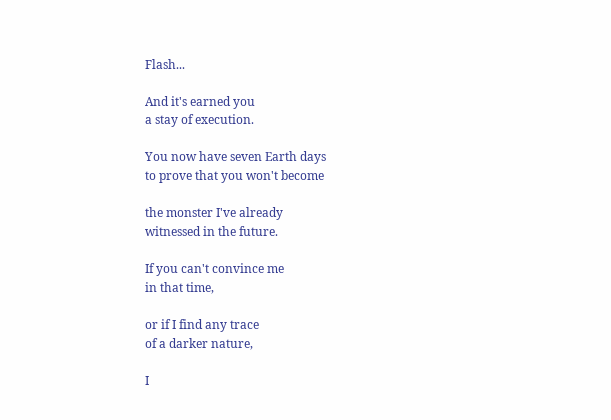Flash...

And it's earned you
a stay of execution.

You now have seven Earth days
to prove that you won't become

the monster I've already
witnessed in the future.

If you can't convince me
in that time,

or if I find any trace
of a darker nature,

I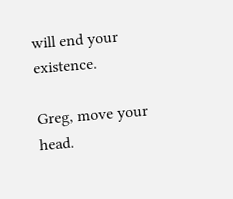will end your existence.

Greg, move your head.